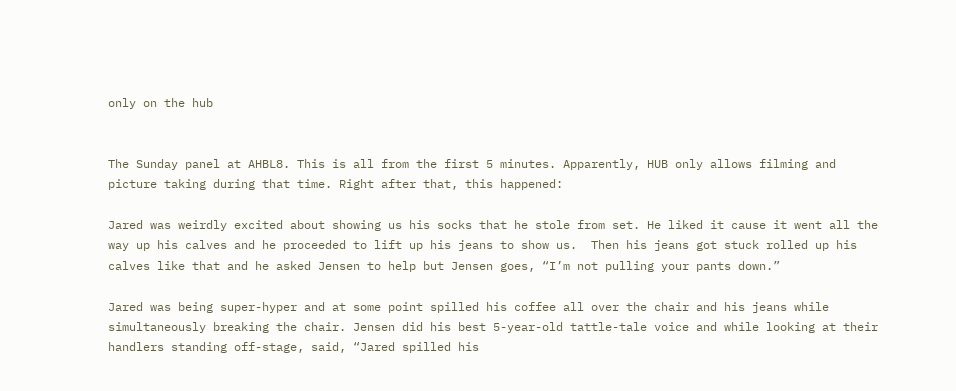only on the hub


The Sunday panel at AHBL8. This is all from the first 5 minutes. Apparently, HUB only allows filming and picture taking during that time. Right after that, this happened:

Jared was weirdly excited about showing us his socks that he stole from set. He liked it cause it went all the way up his calves and he proceeded to lift up his jeans to show us.  Then his jeans got stuck rolled up his calves like that and he asked Jensen to help but Jensen goes, “I’m not pulling your pants down.”

Jared was being super-hyper and at some point spilled his coffee all over the chair and his jeans while simultaneously breaking the chair. Jensen did his best 5-year-old tattle-tale voice and while looking at their handlers standing off-stage, said, “Jared spilled his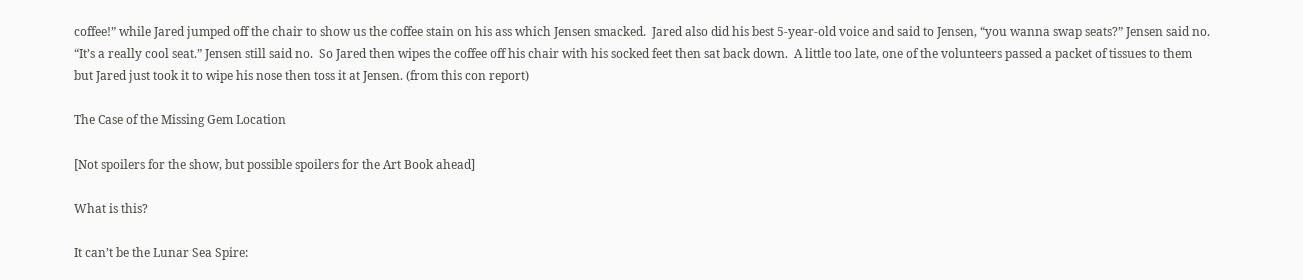coffee!” while Jared jumped off the chair to show us the coffee stain on his ass which Jensen smacked.  Jared also did his best 5-year-old voice and said to Jensen, “you wanna swap seats?” Jensen said no.  “It’s a really cool seat.” Jensen still said no.  So Jared then wipes the coffee off his chair with his socked feet then sat back down.  A little too late, one of the volunteers passed a packet of tissues to them but Jared just took it to wipe his nose then toss it at Jensen. (from this con report)

The Case of the Missing Gem Location

[Not spoilers for the show, but possible spoilers for the Art Book ahead]

What is this?

It can’t be the Lunar Sea Spire: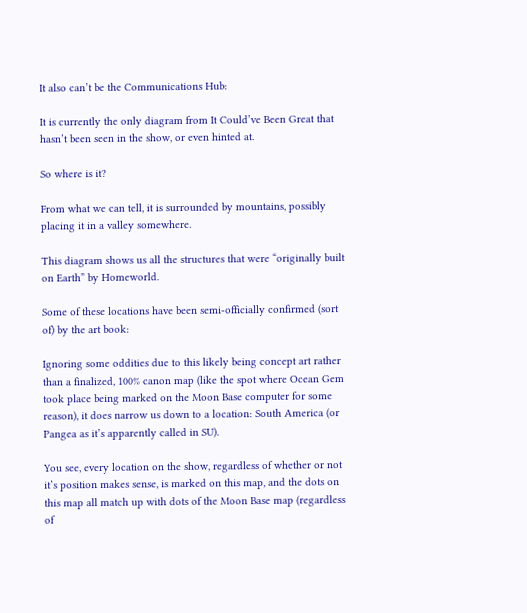It also can’t be the Communications Hub:

It is currently the only diagram from It Could’ve Been Great that hasn’t been seen in the show, or even hinted at.

So where is it?

From what we can tell, it is surrounded by mountains, possibly placing it in a valley somewhere.

This diagram shows us all the structures that were “originally built on Earth” by Homeworld.

Some of these locations have been semi-officially confirmed (sort of) by the art book:

Ignoring some oddities due to this likely being concept art rather than a finalized, 100% canon map (like the spot where Ocean Gem took place being marked on the Moon Base computer for some reason), it does narrow us down to a location: South America (or Pangea as it’s apparently called in SU).

You see, every location on the show, regardless of whether or not it’s position makes sense, is marked on this map, and the dots on this map all match up with dots of the Moon Base map (regardless of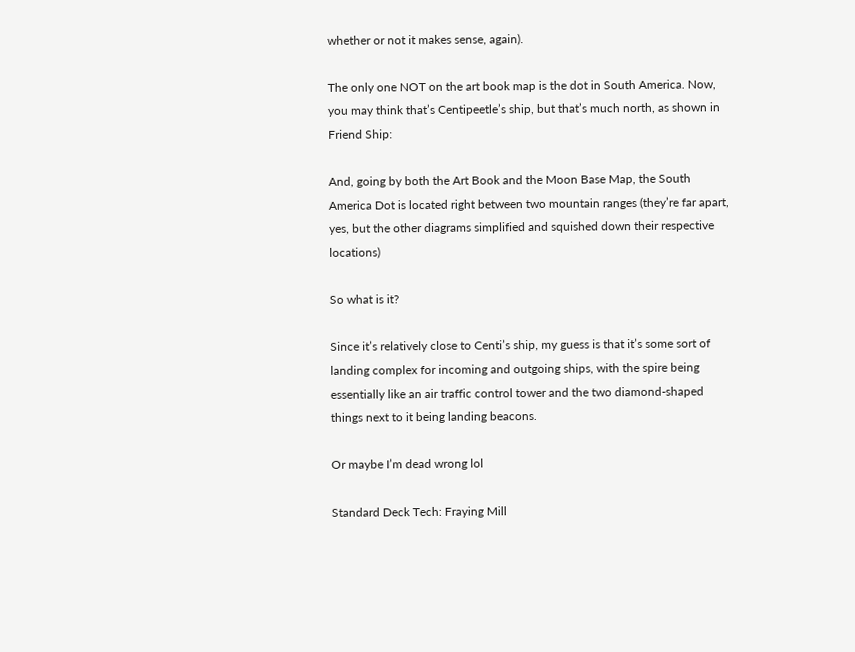whether or not it makes sense, again).

The only one NOT on the art book map is the dot in South America. Now, you may think that’s Centipeetle’s ship, but that’s much north, as shown in Friend Ship:

And, going by both the Art Book and the Moon Base Map, the South America Dot is located right between two mountain ranges (they’re far apart, yes, but the other diagrams simplified and squished down their respective locations)

So what is it?

Since it’s relatively close to Centi’s ship, my guess is that it’s some sort of landing complex for incoming and outgoing ships, with the spire being essentially like an air traffic control tower and the two diamond-shaped things next to it being landing beacons.

Or maybe I’m dead wrong lol

Standard Deck Tech: Fraying Mill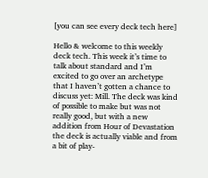[you can see every deck tech here]

Hello & welcome to this weekly deck tech. This week it’s time to talk about standard and I’m excited to go over an archetype that I haven’t gotten a chance to discuss yet: Mill. The deck was kind of possible to make but was not really good, but with a new addition from Hour of Devastation the deck is actually viable and from a bit of play-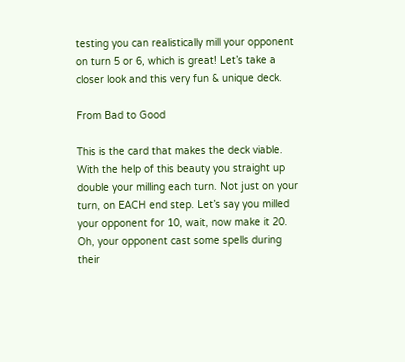testing you can realistically mill your opponent on turn 5 or 6, which is great! Let’s take a closer look and this very fun & unique deck.

From Bad to Good

This is the card that makes the deck viable. With the help of this beauty you straight up double your milling each turn. Not just on your turn, on EACH end step. Let’s say you milled your opponent for 10, wait, now make it 20. Oh, your opponent cast some spells during their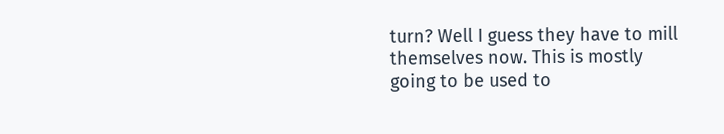turn? Well I guess they have to mill themselves now. This is mostly going to be used to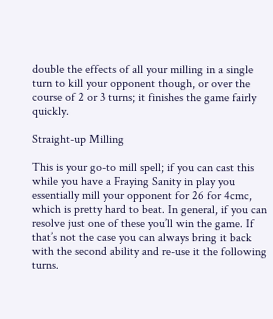double the effects of all your milling in a single turn to kill your opponent though, or over the course of 2 or 3 turns; it finishes the game fairly quickly.

Straight-up Milling

This is your go-to mill spell; if you can cast this while you have a Fraying Sanity in play you essentially mill your opponent for 26 for 4cmc, which is pretty hard to beat. In general, if you can resolve just one of these you’ll win the game. If that’s not the case you can always bring it back with the second ability and re-use it the following turns.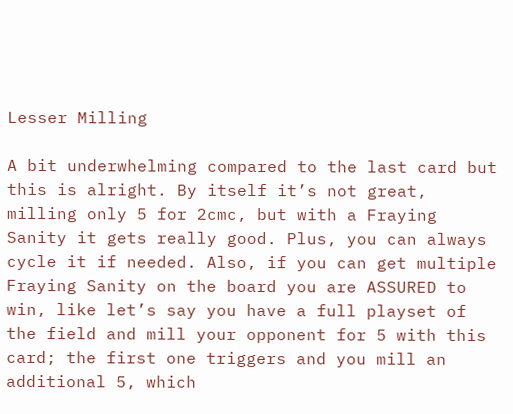Lesser Milling

A bit underwhelming compared to the last card but this is alright. By itself it’s not great, milling only 5 for 2cmc, but with a Fraying Sanity it gets really good. Plus, you can always cycle it if needed. Also, if you can get multiple Fraying Sanity on the board you are ASSURED to win, like let’s say you have a full playset of the field and mill your opponent for 5 with this card; the first one triggers and you mill an additional 5, which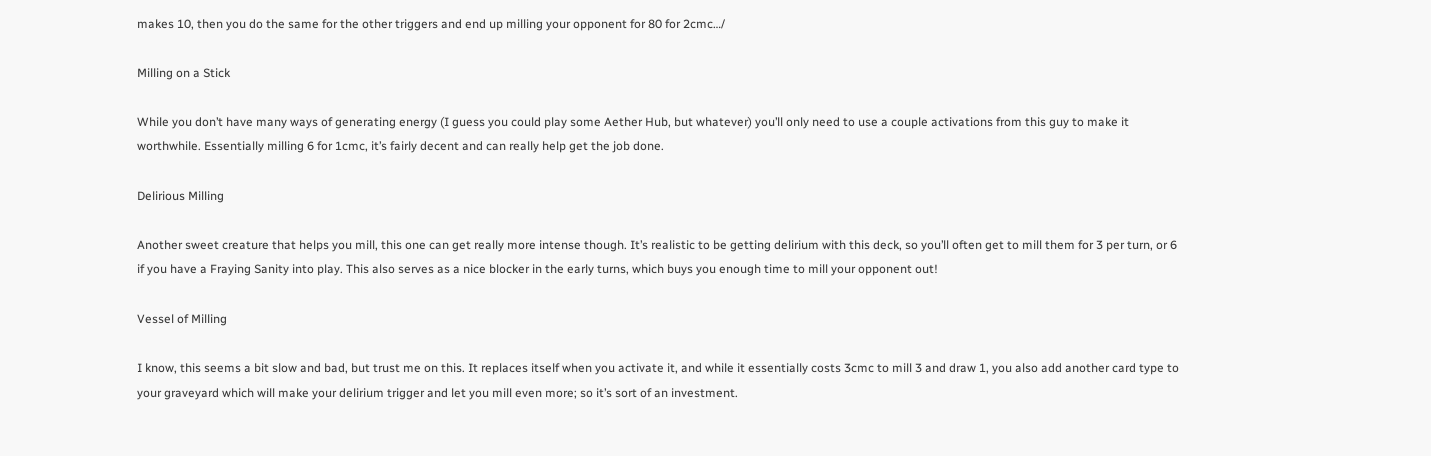makes 10, then you do the same for the other triggers and end up milling your opponent for 80 for 2cmc…/

Milling on a Stick

While you don’t have many ways of generating energy (I guess you could play some Aether Hub, but whatever) you’ll only need to use a couple activations from this guy to make it worthwhile. Essentially milling 6 for 1cmc, it’s fairly decent and can really help get the job done.

Delirious Milling

Another sweet creature that helps you mill, this one can get really more intense though. It’s realistic to be getting delirium with this deck, so you’ll often get to mill them for 3 per turn, or 6 if you have a Fraying Sanity into play. This also serves as a nice blocker in the early turns, which buys you enough time to mill your opponent out!

Vessel of Milling

I know, this seems a bit slow and bad, but trust me on this. It replaces itself when you activate it, and while it essentially costs 3cmc to mill 3 and draw 1, you also add another card type to your graveyard which will make your delirium trigger and let you mill even more; so it’s sort of an investment.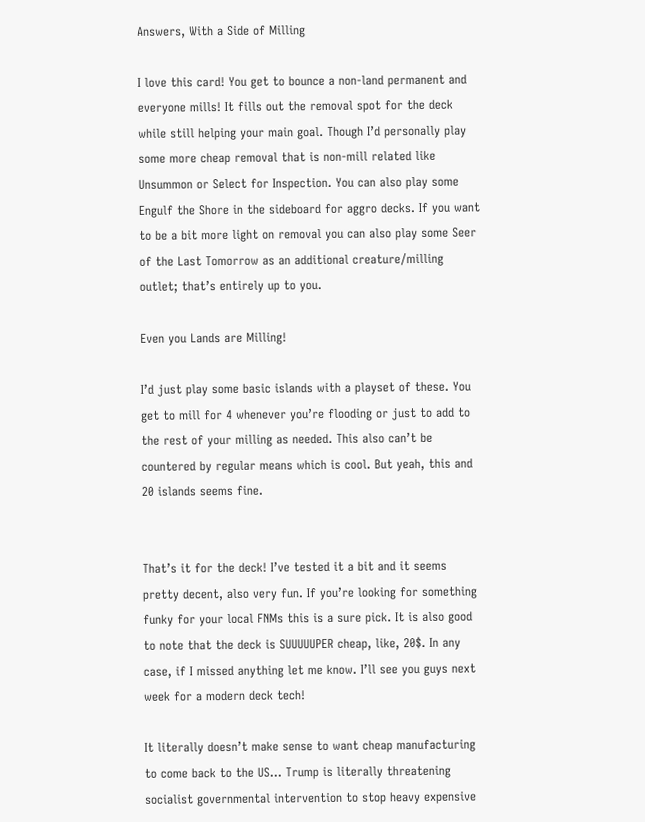Answers, With a Side of Milling

I love this card! You get to bounce a non-land permanent and everyone mills! It fills out the removal spot for the deck while still helping your main goal. Though I’d personally play some more cheap removal that is non-mill related like Unsummon or Select for Inspection. You can also play some Engulf the Shore in the sideboard for aggro decks. If you want to be a bit more light on removal you can also play some Seer of the Last Tomorrow as an additional creature/milling outlet; that’s entirely up to you.

Even you Lands are Milling!

I’d just play some basic islands with a playset of these. You get to mill for 4 whenever you’re flooding or just to add to the rest of your milling as needed. This also can’t be countered by regular means which is cool. But yeah, this and 20 islands seems fine.


That’s it for the deck! I’ve tested it a bit and it seems pretty decent, also very fun. If you’re looking for something funky for your local FNMs this is a sure pick. It is also good to note that the deck is SUUUUUPER cheap, like, 20$. In any case, if I missed anything let me know. I’ll see you guys next week for a modern deck tech!

It literally doesn’t make sense to want cheap manufacturing to come back to the US… Trump is literally threatening socialist governmental intervention to stop heavy expensive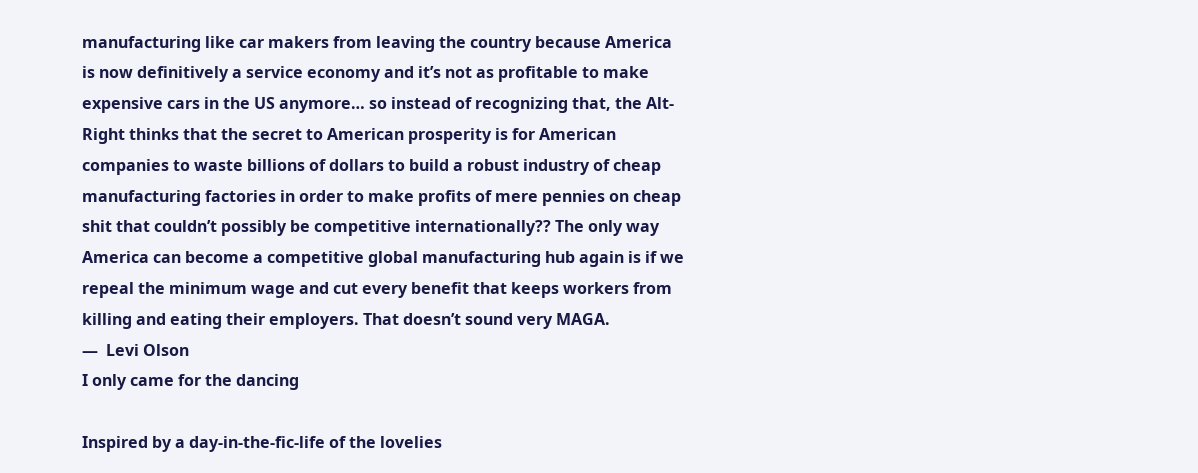manufacturing like car makers from leaving the country because America is now definitively a service economy and it’s not as profitable to make expensive cars in the US anymore… so instead of recognizing that, the Alt-Right thinks that the secret to American prosperity is for American companies to waste billions of dollars to build a robust industry of cheap manufacturing factories in order to make profits of mere pennies on cheap shit that couldn’t possibly be competitive internationally?? The only way America can become a competitive global manufacturing hub again is if we repeal the minimum wage and cut every benefit that keeps workers from killing and eating their employers. That doesn’t sound very MAGA.
—  Levi Olson
I only came for the dancing

Inspired by a day-in-the-fic-life of the lovelies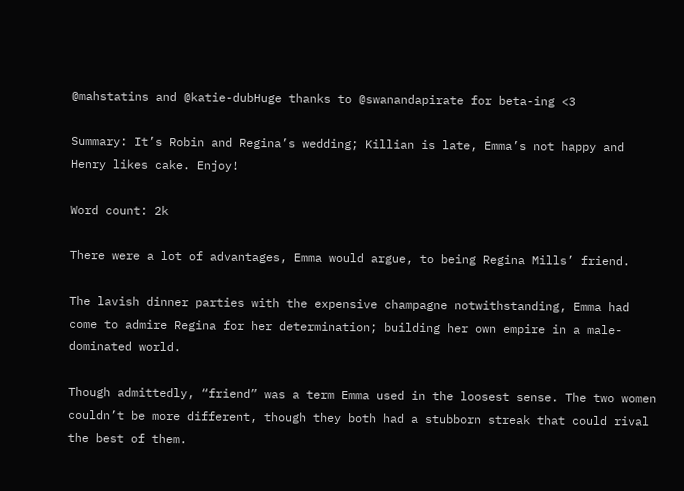@mahstatins and @katie-dubHuge thanks to @swanandapirate for beta-ing <3

Summary: It’s Robin and Regina’s wedding; Killian is late, Emma’s not happy and Henry likes cake. Enjoy!

Word count: 2k

There were a lot of advantages, Emma would argue, to being Regina Mills’ friend.

The lavish dinner parties with the expensive champagne notwithstanding, Emma had come to admire Regina for her determination; building her own empire in a male-dominated world.

Though admittedly, “friend” was a term Emma used in the loosest sense. The two women couldn’t be more different, though they both had a stubborn streak that could rival the best of them.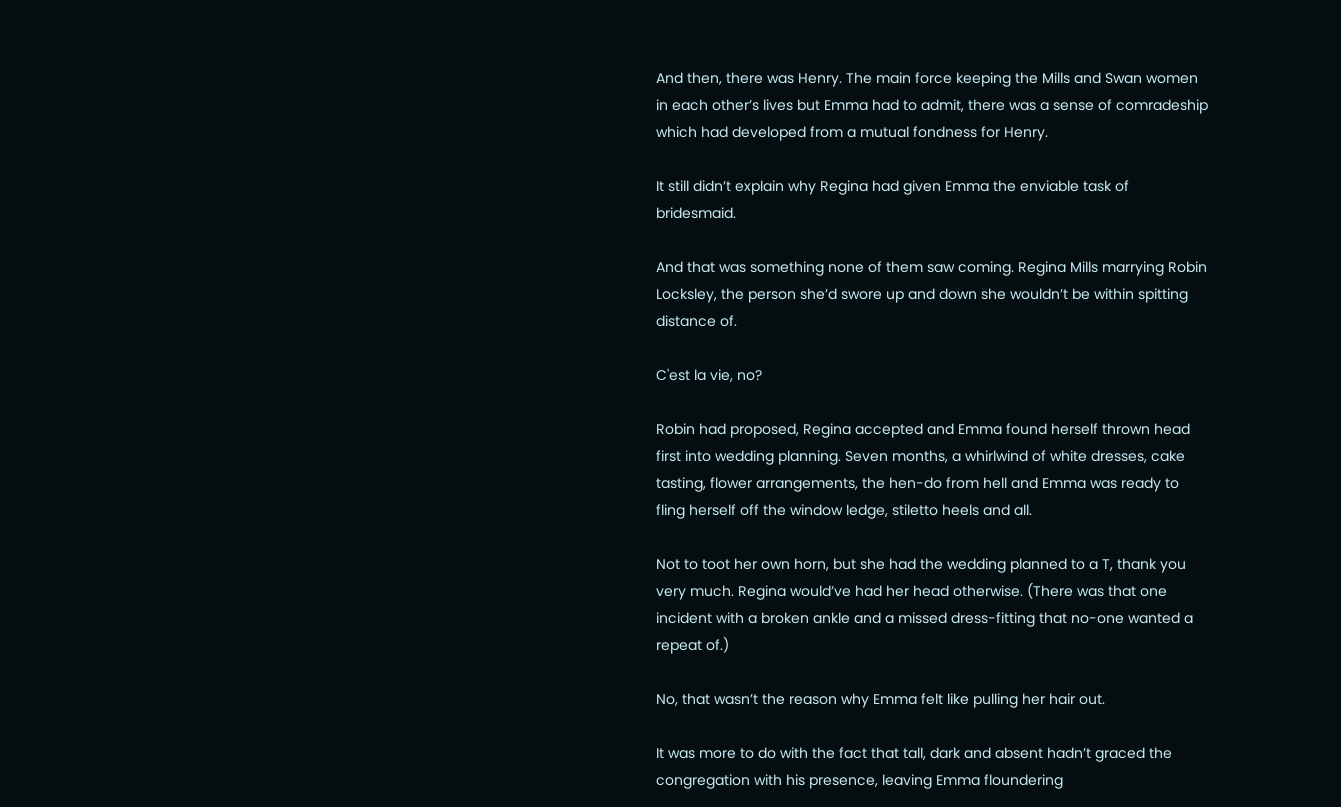And then, there was Henry. The main force keeping the Mills and Swan women in each other’s lives but Emma had to admit, there was a sense of comradeship which had developed from a mutual fondness for Henry.

It still didn’t explain why Regina had given Emma the enviable task of bridesmaid.

And that was something none of them saw coming. Regina Mills marrying Robin Locksley, the person she’d swore up and down she wouldn’t be within spitting distance of.

C'est la vie, no?

Robin had proposed, Regina accepted and Emma found herself thrown head first into wedding planning. Seven months, a whirlwind of white dresses, cake tasting, flower arrangements, the hen-do from hell and Emma was ready to fling herself off the window ledge, stiletto heels and all.

Not to toot her own horn, but she had the wedding planned to a T, thank you very much. Regina would’ve had her head otherwise. (There was that one incident with a broken ankle and a missed dress-fitting that no-one wanted a repeat of.)

No, that wasn’t the reason why Emma felt like pulling her hair out.

It was more to do with the fact that tall, dark and absent hadn’t graced the congregation with his presence, leaving Emma floundering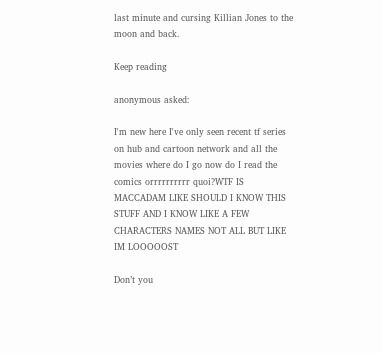last minute and cursing Killian Jones to the moon and back.

Keep reading

anonymous asked:

I'm new here I've only seen recent tf series on hub and cartoon network and all the movies where do I go now do I read the comics orrrrrrrrrr quoi?WTF IS MACCADAM LIKE SHOULD I KNOW THIS STUFF AND I KNOW LIKE A FEW CHARACTERS NAMES NOT ALL BUT LIKE IM LOOOOOST

Don’t you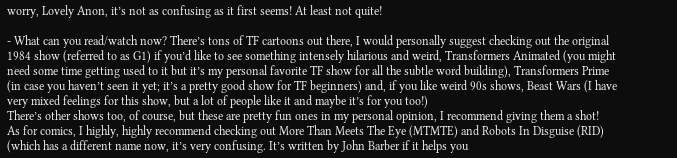worry, Lovely Anon, it’s not as confusing as it first seems! At least not quite!

- What can you read/watch now? There’s tons of TF cartoons out there, I would personally suggest checking out the original 1984 show (referred to as G1) if you’d like to see something intensely hilarious and weird, Transformers Animated (you might need some time getting used to it but it’s my personal favorite TF show for all the subtle word building), Transformers Prime (in case you haven’t seen it yet; it’s a pretty good show for TF beginners) and, if you like weird 90s shows, Beast Wars (I have very mixed feelings for this show, but a lot of people like it and maybe it’s for you too!)
There’s other shows too, of course, but these are pretty fun ones in my personal opinion, I recommend giving them a shot!
As for comics, I highly, highly recommend checking out More Than Meets The Eye (MTMTE) and Robots In Disguise (RID) (which has a different name now, it’s very confusing. It’s written by John Barber if it helps you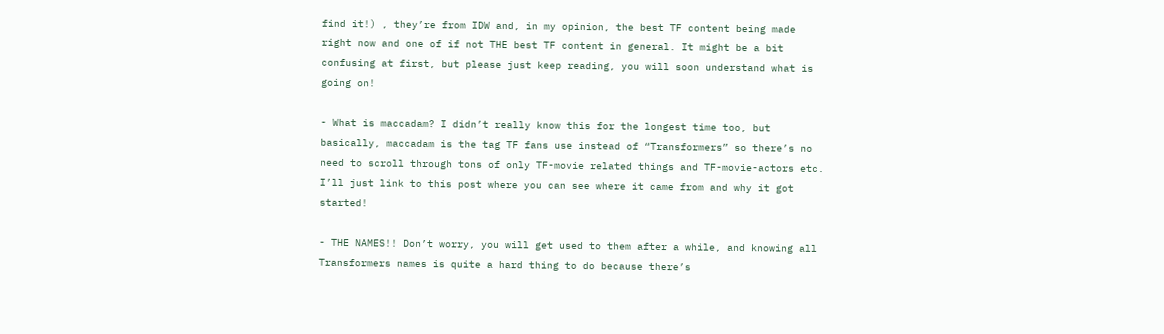find it!) , they’re from IDW and, in my opinion, the best TF content being made right now and one of if not THE best TF content in general. It might be a bit confusing at first, but please just keep reading, you will soon understand what is going on!

- What is maccadam? I didn’t really know this for the longest time too, but basically, maccadam is the tag TF fans use instead of “Transformers” so there’s no need to scroll through tons of only TF-movie related things and TF-movie-actors etc. I’ll just link to this post where you can see where it came from and why it got started!

- THE NAMES!! Don’t worry, you will get used to them after a while, and knowing all Transformers names is quite a hard thing to do because there’s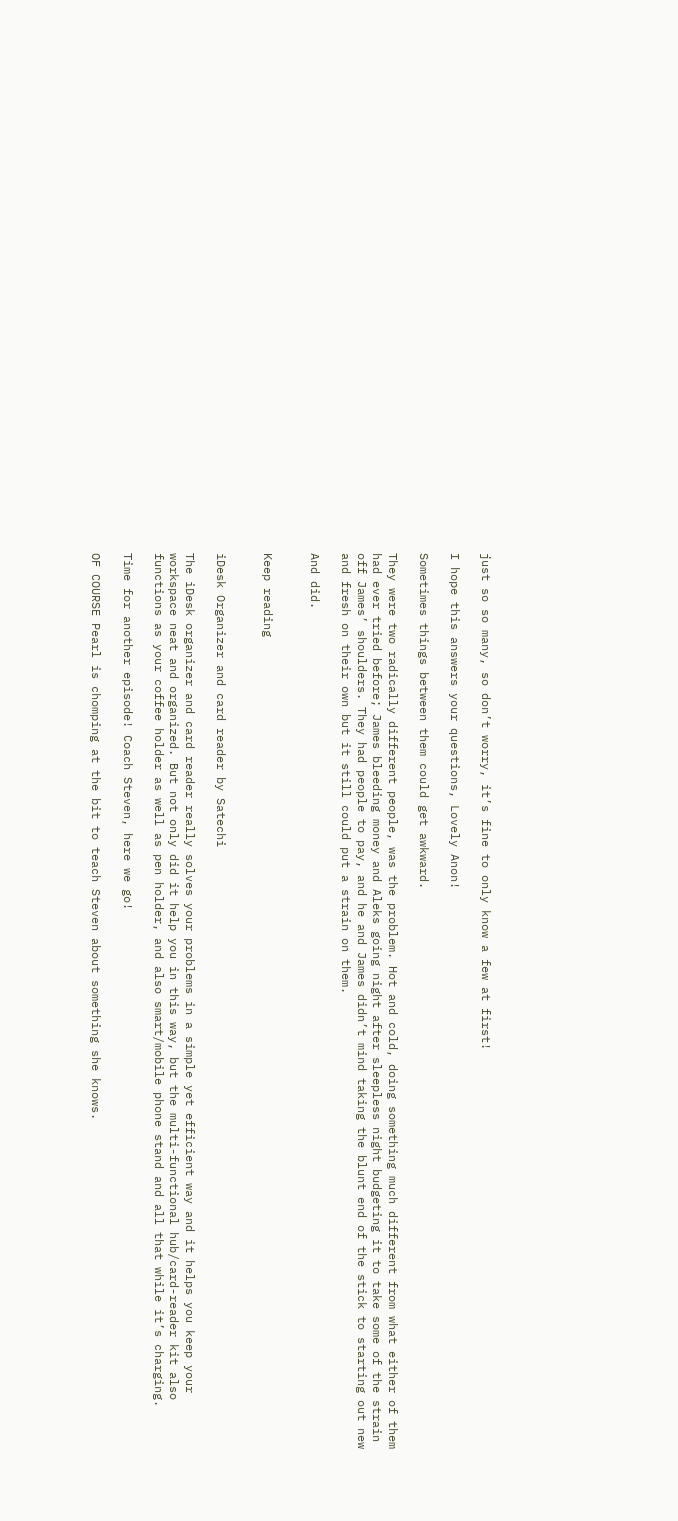just so so many, so don’t worry, it’s fine to only know a few at first!

I hope this answers your questions, Lovely Anon!

Sometimes things between them could get awkward.

They were two radically different people, was the problem. Hot and cold, doing something much different from what either of them had ever tried before; James bleeding money and Aleks going night after sleepless night budgeting it to take some of the strain off James’ shoulders. They had people to pay, and he and James didn’t mind taking the blunt end of the stick to starting out new and fresh on their own but it still could put a strain on them.

And did.


Keep reading


iDesk Organizer and card reader by Satechi

The iDesk organizer and card reader really solves your problems in a simple yet efficient way and it helps you keep your workspace neat and organized. But not only did it help you in this way, but the multi-functional hub/card-reader kit also functions as your coffee holder as well as pen holder, and also smart/mobile phone stand and all that while it’s charging.

Time for another episode! Coach Steven, here we go!

OF COURSE Pearl is chomping at the bit to teach Steven about something she knows.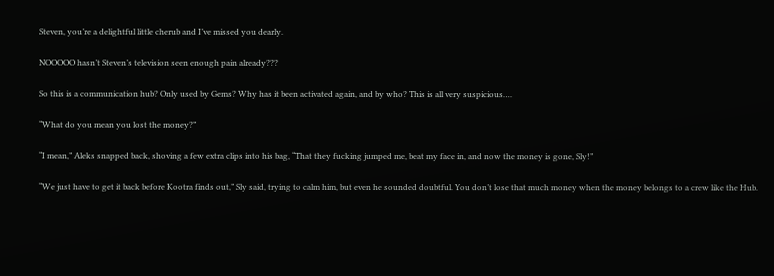Steven, you’re a delightful little cherub and I’ve missed you dearly.

NOOOOO hasn’t Steven’s television seen enough pain already???

So this is a communication hub? Only used by Gems? Why has it been activated again, and by who? This is all very suspicious….

“What do you mean you lost the money?”

“I mean,” Aleks snapped back, shoving a few extra clips into his bag, “That they fucking jumped me, beat my face in, and now the money is gone, Sly!”

“We just have to get it back before Kootra finds out,” Sly said, trying to calm him, but even he sounded doubtful. You don’t lose that much money when the money belongs to a crew like the Hub.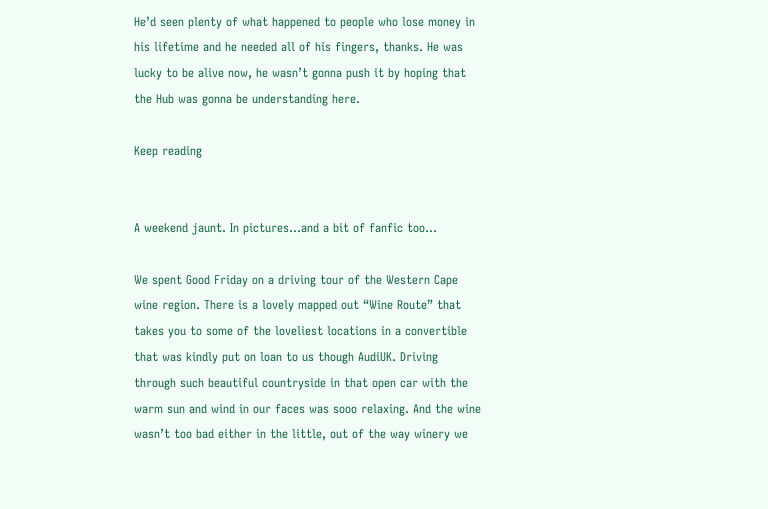He’d seen plenty of what happened to people who lose money in his lifetime and he needed all of his fingers, thanks. He was lucky to be alive now, he wasn’t gonna push it by hoping that the Hub was gonna be understanding here.

Keep reading


A weekend jaunt. In pictures…and a bit of fanfic too…

We spent Good Friday on a driving tour of the Western Cape wine region. There is a lovely mapped out “Wine Route” that takes you to some of the loveliest locations in a convertible that was kindly put on loan to us though AudiUK. Driving through such beautiful countryside in that open car with the warm sun and wind in our faces was sooo relaxing. And the wine wasn’t too bad either in the little, out of the way winery we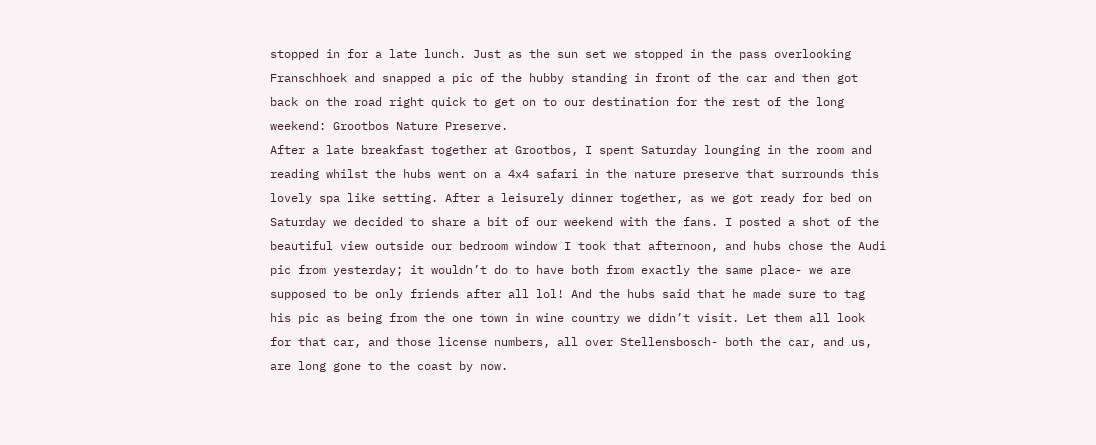stopped in for a late lunch. Just as the sun set we stopped in the pass overlooking Franschhoek and snapped a pic of the hubby standing in front of the car and then got back on the road right quick to get on to our destination for the rest of the long weekend: Grootbos Nature Preserve.
After a late breakfast together at Grootbos, I spent Saturday lounging in the room and reading whilst the hubs went on a 4x4 safari in the nature preserve that surrounds this lovely spa like setting. After a leisurely dinner together, as we got ready for bed on Saturday we decided to share a bit of our weekend with the fans. I posted a shot of the beautiful view outside our bedroom window I took that afternoon, and hubs chose the Audi pic from yesterday; it wouldn’t do to have both from exactly the same place- we are supposed to be only friends after all lol! And the hubs said that he made sure to tag his pic as being from the one town in wine country we didn’t visit. Let them all look for that car, and those license numbers, all over Stellensbosch- both the car, and us, are long gone to the coast by now.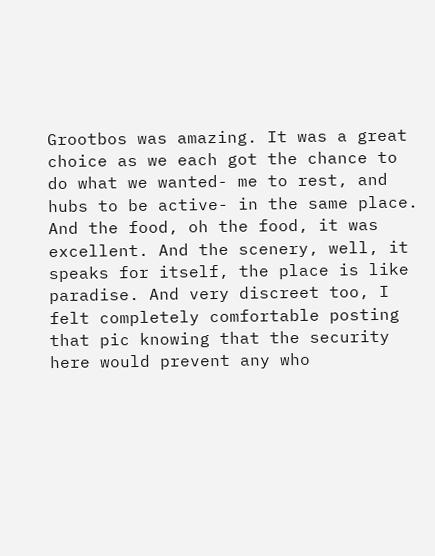Grootbos was amazing. It was a great choice as we each got the chance to do what we wanted- me to rest, and hubs to be active- in the same place. And the food, oh the food, it was excellent. And the scenery, well, it speaks for itself, the place is like paradise. And very discreet too, I felt completely comfortable posting that pic knowing that the security here would prevent any who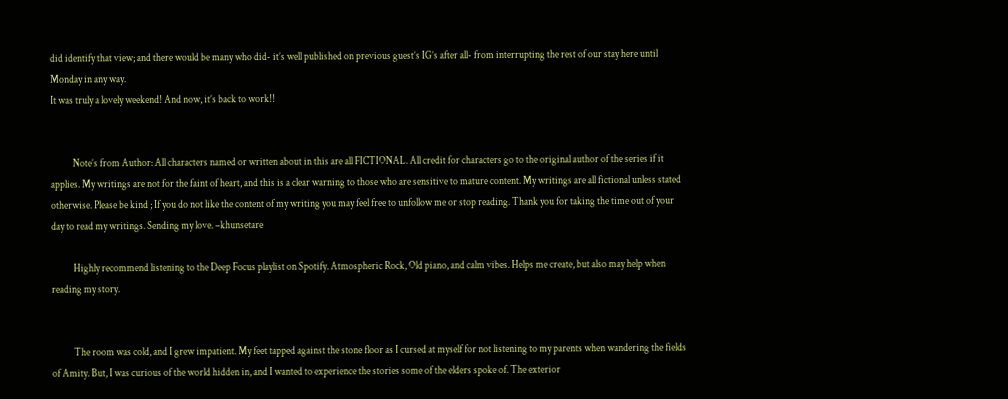did identify that view; and there would be many who did- it’s well published on previous guest’s IG’s after all- from interrupting the rest of our stay here until Monday in any way.
It was truly a lovely weekend! And now, it’s back to work!!


           Note’s from Author: All characters named or written about in this are all FICTIONAL. All credit for characters go to the original author of the series if it applies. My writings are not for the faint of heart, and this is a clear warning to those who are sensitive to mature content. My writings are all fictional unless stated otherwise. Please be kind ; If you do not like the content of my writing you may feel free to unfollow me or stop reading. Thank you for taking the time out of your day to read my writings. Sending my love. –khunsetare

           Highly recommend listening to the Deep Focus playlist on Spotify. Atmospheric Rock, Old piano, and calm vibes. Helps me create, but also may help when reading my story.


           The room was cold, and I grew impatient. My feet tapped against the stone floor as I cursed at myself for not listening to my parents when wandering the fields of Amity. But, I was curious of the world hidden in, and I wanted to experience the stories some of the elders spoke of. The exterior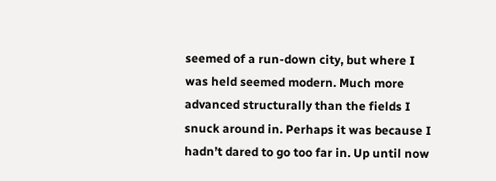seemed of a run-down city, but where I was held seemed modern. Much more advanced structurally than the fields I snuck around in. Perhaps it was because I hadn’t dared to go too far in. Up until now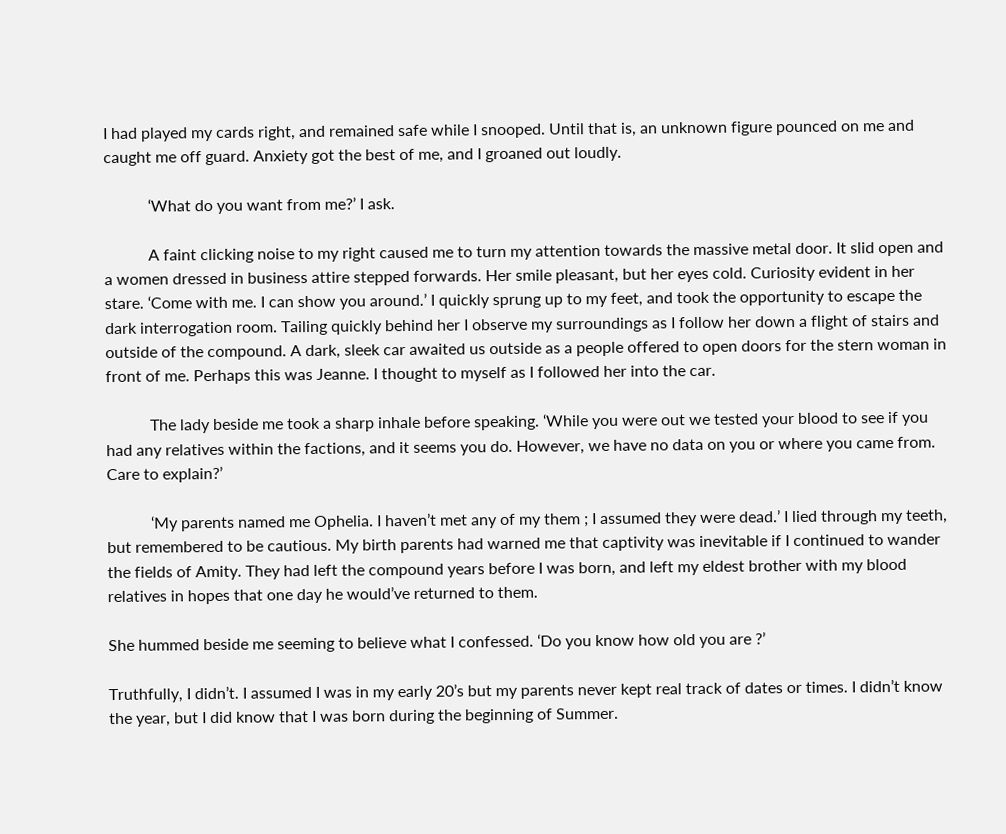I had played my cards right, and remained safe while I snooped. Until that is, an unknown figure pounced on me and caught me off guard. Anxiety got the best of me, and I groaned out loudly.

           ‘What do you want from me?’ I ask.

           A faint clicking noise to my right caused me to turn my attention towards the massive metal door. It slid open and a women dressed in business attire stepped forwards. Her smile pleasant, but her eyes cold. Curiosity evident in her stare. ‘Come with me. I can show you around.’ I quickly sprung up to my feet, and took the opportunity to escape the dark interrogation room. Tailing quickly behind her I observe my surroundings as I follow her down a flight of stairs and outside of the compound. A dark, sleek car awaited us outside as a people offered to open doors for the stern woman in front of me. Perhaps this was Jeanne. I thought to myself as I followed her into the car.

           The lady beside me took a sharp inhale before speaking. ‘While you were out we tested your blood to see if you had any relatives within the factions, and it seems you do. However, we have no data on you or where you came from. Care to explain?’

           ‘My parents named me Ophelia. I haven’t met any of my them ; I assumed they were dead.’ I lied through my teeth, but remembered to be cautious. My birth parents had warned me that captivity was inevitable if I continued to wander the fields of Amity. They had left the compound years before I was born, and left my eldest brother with my blood relatives in hopes that one day he would’ve returned to them.

She hummed beside me seeming to believe what I confessed. ‘Do you know how old you are ?’

Truthfully, I didn’t. I assumed I was in my early 20’s but my parents never kept real track of dates or times. I didn’t know the year, but I did know that I was born during the beginning of Summer.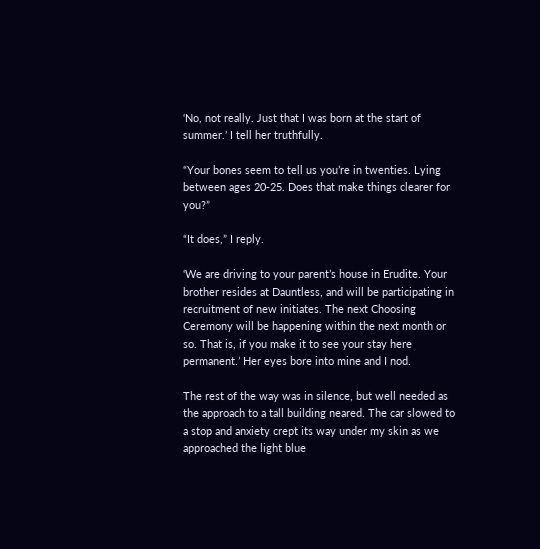‘No, not really. Just that I was born at the start of summer.’ I tell her truthfully.

“Your bones seem to tell us you’re in twenties. Lying between ages 20-25. Does that make things clearer for you?”

“It does,” I reply.

‘We are driving to your parent’s house in Erudite. Your brother resides at Dauntless, and will be participating in recruitment of new initiates. The next Choosing Ceremony will be happening within the next month or so. That is, if you make it to see your stay here permanent.’ Her eyes bore into mine and I nod.

The rest of the way was in silence, but well needed as the approach to a tall building neared. The car slowed to a stop and anxiety crept its way under my skin as we approached the light blue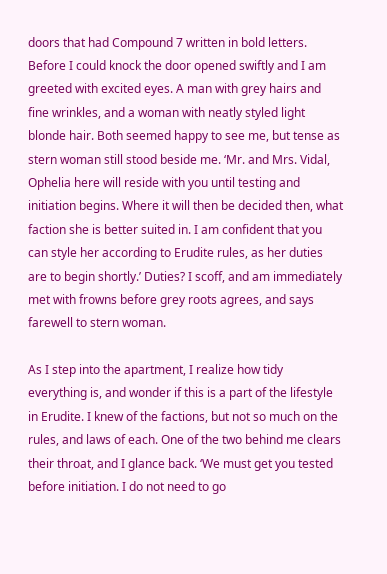doors that had Compound 7 written in bold letters. Before I could knock the door opened swiftly and I am greeted with excited eyes. A man with grey hairs and fine wrinkles, and a woman with neatly styled light blonde hair. Both seemed happy to see me, but tense as stern woman still stood beside me. ‘Mr. and Mrs. Vidal, Ophelia here will reside with you until testing and initiation begins. Where it will then be decided then, what faction she is better suited in. I am confident that you can style her according to Erudite rules, as her duties are to begin shortly.’ Duties? I scoff, and am immediately met with frowns before grey roots agrees, and says farewell to stern woman.

As I step into the apartment, I realize how tidy everything is, and wonder if this is a part of the lifestyle in Erudite. I knew of the factions, but not so much on the rules, and laws of each. One of the two behind me clears their throat, and I glance back. ‘We must get you tested before initiation. I do not need to go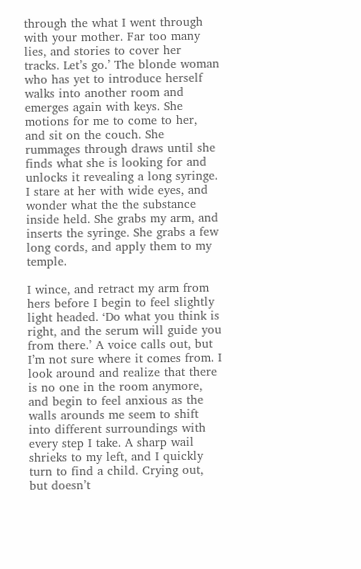through the what I went through with your mother. Far too many lies, and stories to cover her tracks. Let’s go.’ The blonde woman who has yet to introduce herself walks into another room and emerges again with keys. She motions for me to come to her, and sit on the couch. She rummages through draws until she finds what she is looking for and unlocks it revealing a long syringe. I stare at her with wide eyes, and wonder what the the substance inside held. She grabs my arm, and inserts the syringe. She grabs a few long cords, and apply them to my temple.

I wince, and retract my arm from hers before I begin to feel slightly light headed. ‘Do what you think is right, and the serum will guide you from there.’ A voice calls out, but I’m not sure where it comes from. I look around and realize that there is no one in the room anymore, and begin to feel anxious as the walls arounds me seem to shift into different surroundings with every step I take. A sharp wail shrieks to my left, and I quickly turn to find a child. Crying out, but doesn’t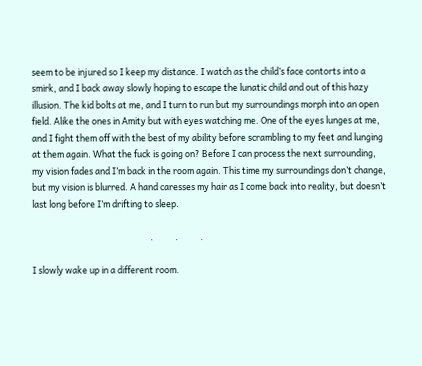seem to be injured so I keep my distance. I watch as the child’s face contorts into a smirk, and I back away slowly hoping to escape the lunatic child and out of this hazy illusion. The kid bolts at me, and I turn to run but my surroundings morph into an open field. Alike the ones in Amity but with eyes watching me. One of the eyes lunges at me, and I fight them off with the best of my ability before scrambling to my feet and lunging at them again. What the fuck is going on? Before I can process the next surrounding, my vision fades and I’m back in the room again. This time my surroundings don’t change, but my vision is blurred. A hand caresses my hair as I come back into reality, but doesn’t last long before I’m drifting to sleep.

                                                           .           .           .

I slowly wake up in a different room.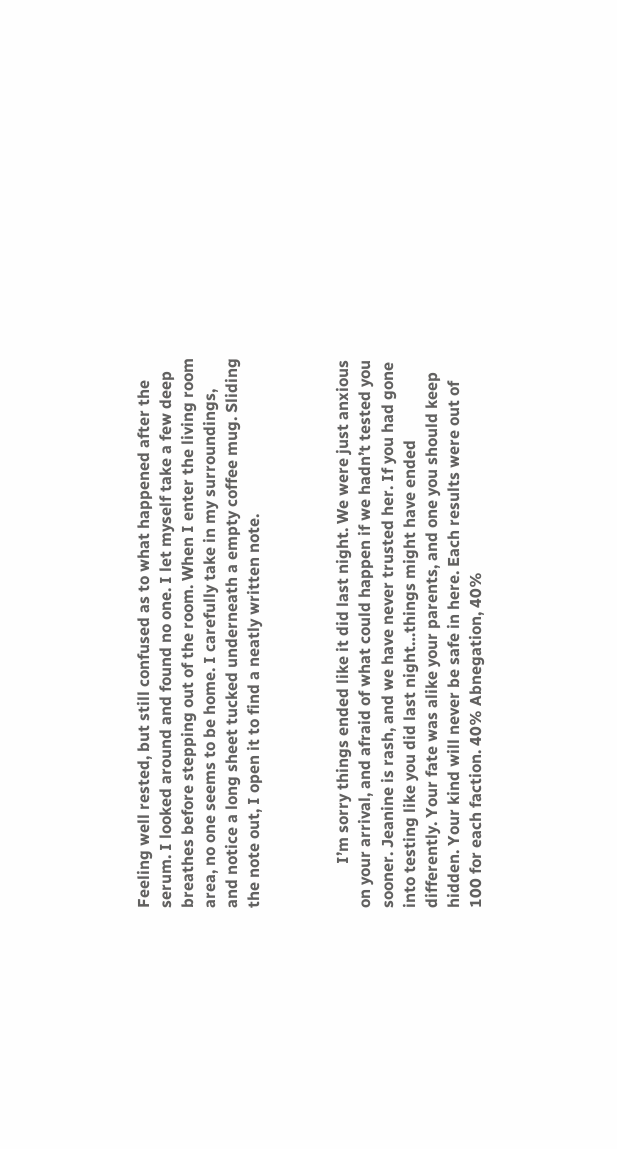Feeling well rested, but still confused as to what happened after the serum. I looked around and found no one. I let myself take a few deep breathes before stepping out of the room. When I enter the living room area, no one seems to be home. I carefully take in my surroundings, and notice a long sheet tucked underneath a empty coffee mug. Sliding the note out, I open it to find a neatly written note.



           I’m sorry things ended like it did last night. We were just anxious on your arrival, and afraid of what could happen if we hadn’t tested you sooner. Jeanine is rash, and we have never trusted her. If you had gone into testing like you did last night…things might have ended differently. Your fate was alike your parents, and one you should keep hidden. Your kind will never be safe in here. Each results were out of 100 for each faction. 40% Abnegation, 40%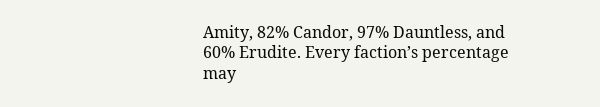Amity, 82% Candor, 97% Dauntless, and 60% Erudite. Every faction’s percentage may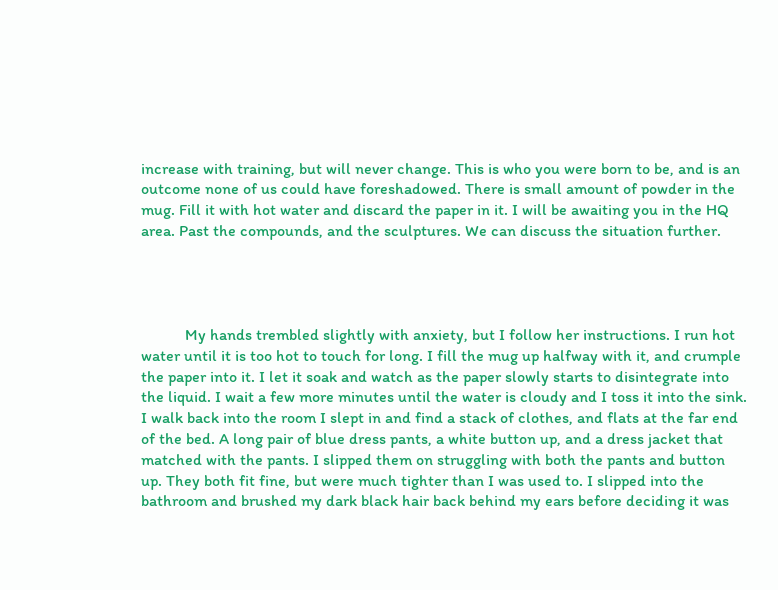increase with training, but will never change. This is who you were born to be, and is an outcome none of us could have foreshadowed. There is small amount of powder in the mug. Fill it with hot water and discard the paper in it. I will be awaiting you in the HQ area. Past the compounds, and the sculptures. We can discuss the situation further.




           My hands trembled slightly with anxiety, but I follow her instructions. I run hot water until it is too hot to touch for long. I fill the mug up halfway with it, and crumple the paper into it. I let it soak and watch as the paper slowly starts to disintegrate into the liquid. I wait a few more minutes until the water is cloudy and I toss it into the sink. I walk back into the room I slept in and find a stack of clothes, and flats at the far end of the bed. A long pair of blue dress pants, a white button up, and a dress jacket that matched with the pants. I slipped them on struggling with both the pants and button up. They both fit fine, but were much tighter than I was used to. I slipped into the bathroom and brushed my dark black hair back behind my ears before deciding it was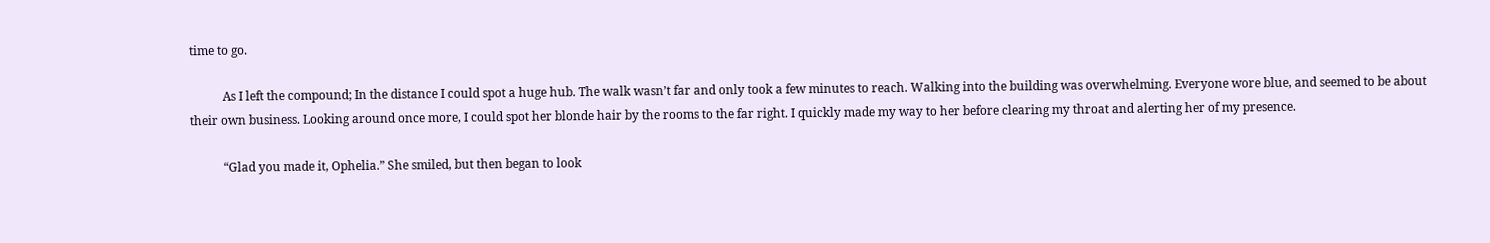time to go.

           As I left the compound; In the distance I could spot a huge hub. The walk wasn’t far and only took a few minutes to reach. Walking into the building was overwhelming. Everyone wore blue, and seemed to be about their own business. Looking around once more, I could spot her blonde hair by the rooms to the far right. I quickly made my way to her before clearing my throat and alerting her of my presence.

           “Glad you made it, Ophelia.” She smiled, but then began to look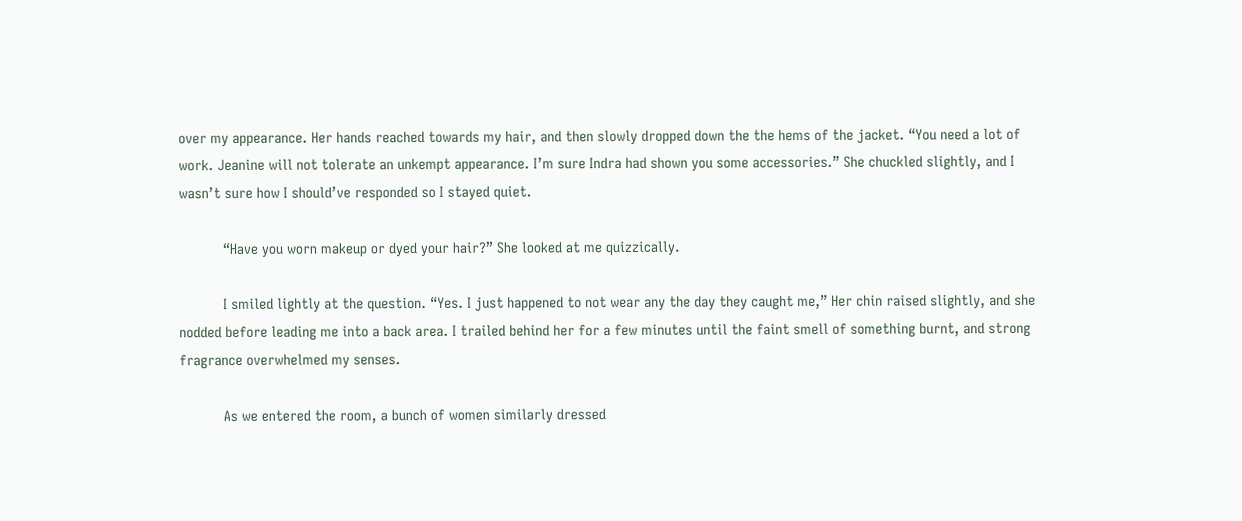over my appearance. Her hands reached towards my hair, and then slowly dropped down the the hems of the jacket. “You need a lot of work. Jeanine will not tolerate an unkempt appearance. I’m sure Indra had shown you some accessories.” She chuckled slightly, and I wasn’t sure how I should’ve responded so I stayed quiet.

           “Have you worn makeup or dyed your hair?” She looked at me quizzically.

           I smiled lightly at the question. “Yes. I just happened to not wear any the day they caught me,” Her chin raised slightly, and she nodded before leading me into a back area. I trailed behind her for a few minutes until the faint smell of something burnt, and strong fragrance overwhelmed my senses.

           As we entered the room, a bunch of women similarly dressed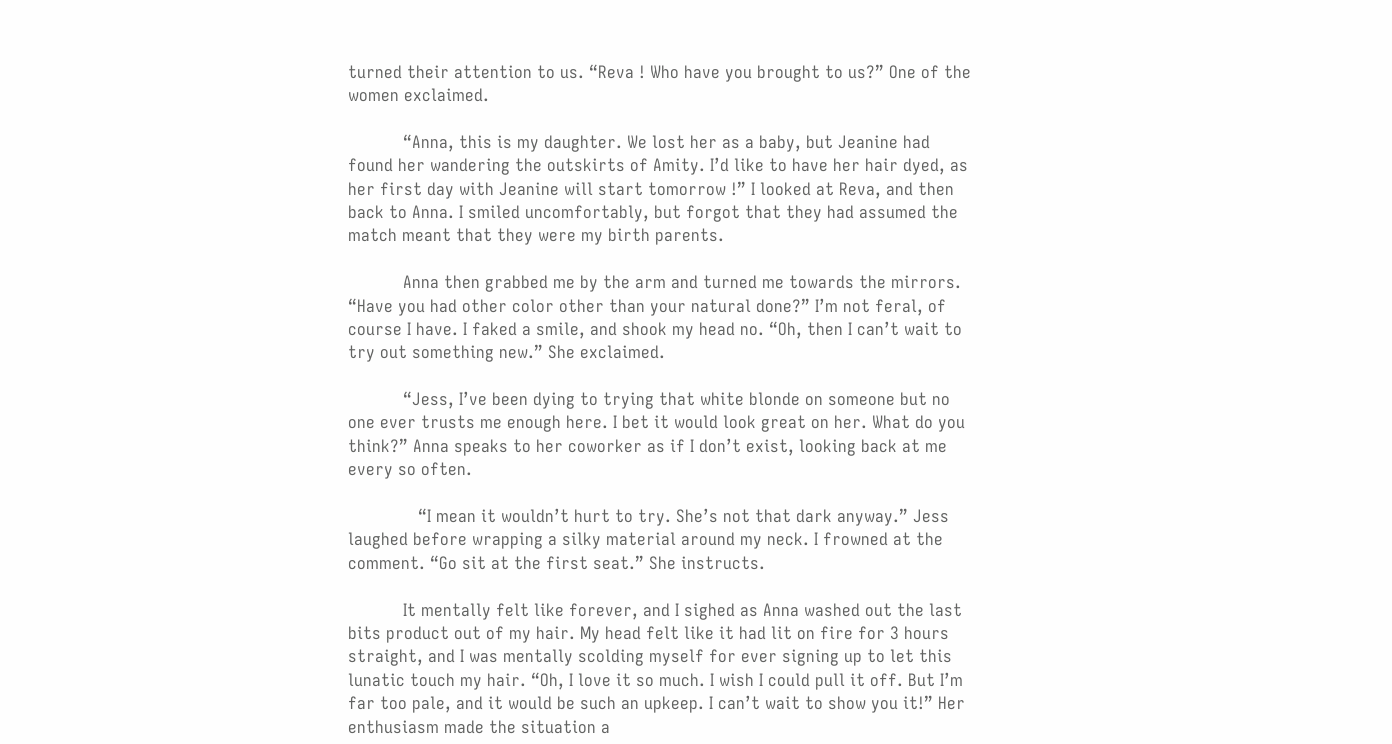turned their attention to us. “Reva ! Who have you brought to us?” One of the women exclaimed.

           “Anna, this is my daughter. We lost her as a baby, but Jeanine had found her wandering the outskirts of Amity. I’d like to have her hair dyed, as her first day with Jeanine will start tomorrow !” I looked at Reva, and then back to Anna. I smiled uncomfortably, but forgot that they had assumed the match meant that they were my birth parents.

           Anna then grabbed me by the arm and turned me towards the mirrors. “Have you had other color other than your natural done?” I’m not feral, of course I have. I faked a smile, and shook my head no. “Oh, then I can’t wait to try out something new.” She exclaimed.

           “Jess, I’ve been dying to trying that white blonde on someone but no one ever trusts me enough here. I bet it would look great on her. What do you think?” Anna speaks to her coworker as if I don’t exist, looking back at me every so often.

              “I mean it wouldn’t hurt to try. She’s not that dark anyway.” Jess laughed before wrapping a silky material around my neck. I frowned at the comment. “Go sit at the first seat.” She instructs.

           It mentally felt like forever, and I sighed as Anna washed out the last bits product out of my hair. My head felt like it had lit on fire for 3 hours straight, and I was mentally scolding myself for ever signing up to let this lunatic touch my hair. “Oh, I love it so much. I wish I could pull it off. But I’m far too pale, and it would be such an upkeep. I can’t wait to show you it!” Her enthusiasm made the situation a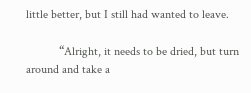little better, but I still had wanted to leave.

           “Alright, it needs to be dried, but turn around and take a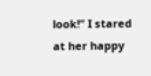look!” I stared at her happy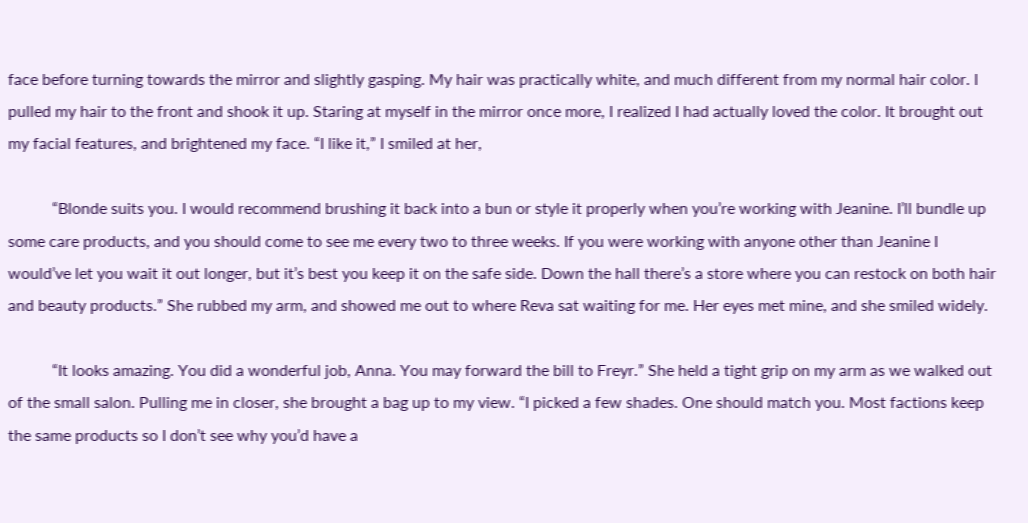face before turning towards the mirror and slightly gasping. My hair was practically white, and much different from my normal hair color. I pulled my hair to the front and shook it up. Staring at myself in the mirror once more, I realized I had actually loved the color. It brought out my facial features, and brightened my face. “I like it,” I smiled at her,

           “Blonde suits you. I would recommend brushing it back into a bun or style it properly when you’re working with Jeanine. I’ll bundle up some care products, and you should come to see me every two to three weeks. If you were working with anyone other than Jeanine I would’ve let you wait it out longer, but it’s best you keep it on the safe side. Down the hall there’s a store where you can restock on both hair and beauty products.” She rubbed my arm, and showed me out to where Reva sat waiting for me. Her eyes met mine, and she smiled widely.

           “It looks amazing. You did a wonderful job, Anna. You may forward the bill to Freyr.” She held a tight grip on my arm as we walked out of the small salon. Pulling me in closer, she brought a bag up to my view. “I picked a few shades. One should match you. Most factions keep the same products so I don’t see why you’d have a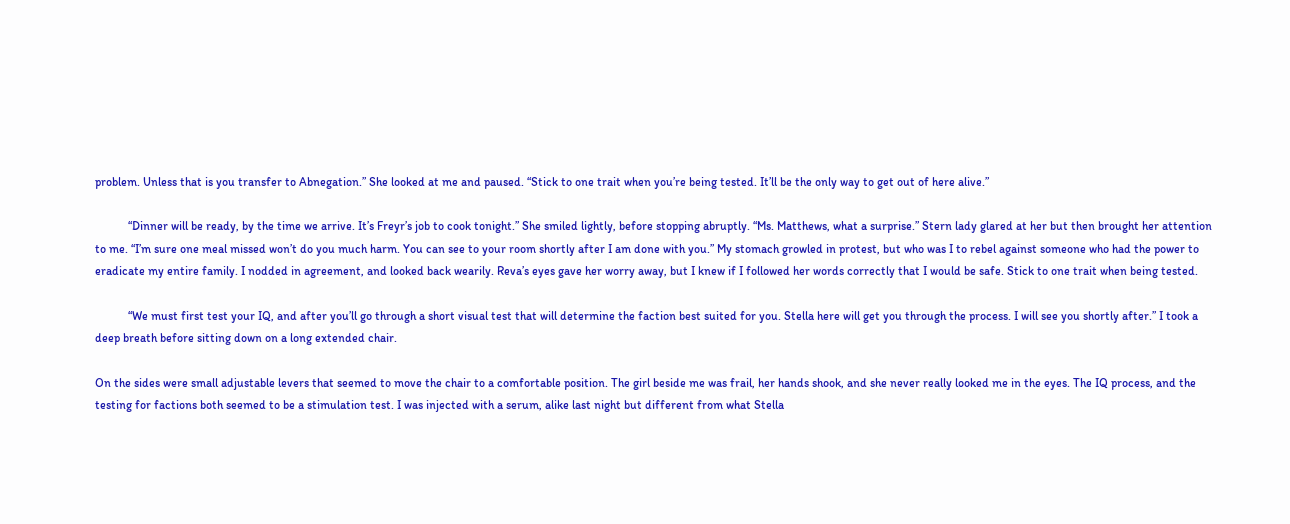problem. Unless that is you transfer to Abnegation.” She looked at me and paused. “Stick to one trait when you’re being tested. It’ll be the only way to get out of here alive.”

           “Dinner will be ready, by the time we arrive. It’s Freyr’s job to cook tonight.” She smiled lightly, before stopping abruptly. “Ms. Matthews, what a surprise.” Stern lady glared at her but then brought her attention to me. “I’m sure one meal missed won’t do you much harm. You can see to your room shortly after I am done with you.” My stomach growled in protest, but who was I to rebel against someone who had the power to eradicate my entire family. I nodded in agreement, and looked back wearily. Reva’s eyes gave her worry away, but I knew if I followed her words correctly that I would be safe. Stick to one trait when being tested.

           “We must first test your IQ, and after you’ll go through a short visual test that will determine the faction best suited for you. Stella here will get you through the process. I will see you shortly after.” I took a deep breath before sitting down on a long extended chair.

On the sides were small adjustable levers that seemed to move the chair to a comfortable position. The girl beside me was frail, her hands shook, and she never really looked me in the eyes. The IQ process, and the testing for factions both seemed to be a stimulation test. I was injected with a serum, alike last night but different from what Stella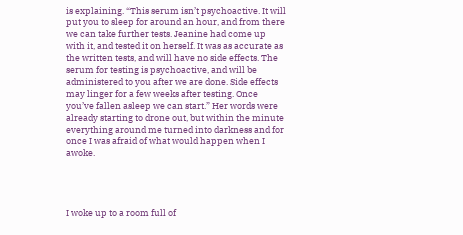is explaining. “This serum isn’t psychoactive. It will put you to sleep for around an hour, and from there we can take further tests. Jeanine had come up with it, and tested it on herself. It was as accurate as the written tests, and will have no side effects. The serum for testing is psychoactive, and will be administered to you after we are done. Side effects may linger for a few weeks after testing. Once you’ve fallen asleep we can start.” Her words were already starting to drone out, but within the minute everything around me turned into darkness and for once I was afraid of what would happen when I awoke.




I woke up to a room full of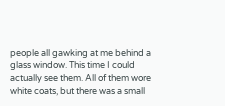people all gawking at me behind a glass window. This time I could actually see them. All of them wore white coats, but there was a small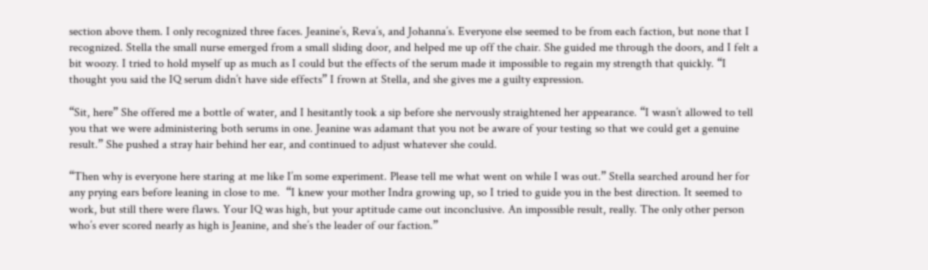section above them. I only recognized three faces. Jeanine’s, Reva’s, and Johanna’s. Everyone else seemed to be from each faction, but none that I recognized. Stella the small nurse emerged from a small sliding door, and helped me up off the chair. She guided me through the doors, and I felt a bit woozy. I tried to hold myself up as much as I could but the effects of the serum made it impossible to regain my strength that quickly. “I thought you said the IQ serum didn’t have side effects” I frown at Stella, and she gives me a guilty expression.

“Sit, here” She offered me a bottle of water, and I hesitantly took a sip before she nervously straightened her appearance. “I wasn’t allowed to tell you that we were administering both serums in one. Jeanine was adamant that you not be aware of your testing so that we could get a genuine result.” She pushed a stray hair behind her ear, and continued to adjust whatever she could.

“Then why is everyone here staring at me like I’m some experiment. Please tell me what went on while I was out.” Stella searched around her for any prying ears before leaning in close to me.  “I knew your mother Indra growing up, so I tried to guide you in the best direction. It seemed to work, but still there were flaws. Your IQ was high, but your aptitude came out inconclusive. An impossible result, really. The only other person who’s ever scored nearly as high is Jeanine, and she’s the leader of our faction.”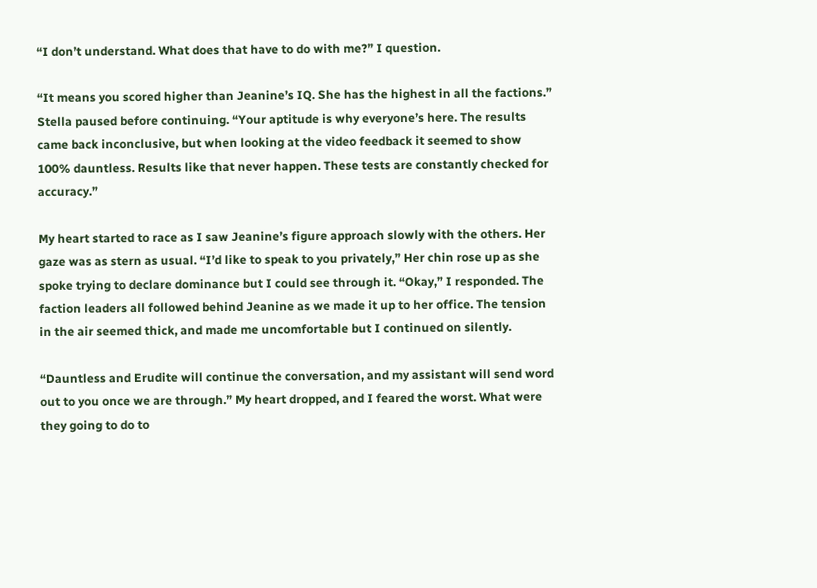“I don’t understand. What does that have to do with me?” I question.

“It means you scored higher than Jeanine’s IQ. She has the highest in all the factions.” Stella paused before continuing. “Your aptitude is why everyone’s here. The results came back inconclusive, but when looking at the video feedback it seemed to show 100% dauntless. Results like that never happen. These tests are constantly checked for accuracy.”

My heart started to race as I saw Jeanine’s figure approach slowly with the others. Her gaze was as stern as usual. “I’d like to speak to you privately,” Her chin rose up as she spoke trying to declare dominance but I could see through it. “Okay,” I responded. The faction leaders all followed behind Jeanine as we made it up to her office. The tension in the air seemed thick, and made me uncomfortable but I continued on silently.

“Dauntless and Erudite will continue the conversation, and my assistant will send word out to you once we are through.” My heart dropped, and I feared the worst. What were they going to do to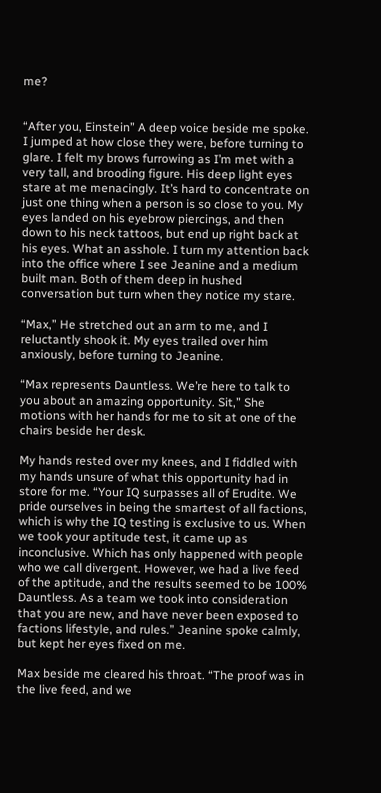me?


“After you, Einstein” A deep voice beside me spoke. I jumped at how close they were, before turning to glare. I felt my brows furrowing as I’m met with a very tall, and brooding figure. His deep light eyes stare at me menacingly. It’s hard to concentrate on just one thing when a person is so close to you. My eyes landed on his eyebrow piercings, and then down to his neck tattoos, but end up right back at his eyes. What an asshole. I turn my attention back into the office where I see Jeanine and a medium built man. Both of them deep in hushed conversation but turn when they notice my stare.

“Max,” He stretched out an arm to me, and I reluctantly shook it. My eyes trailed over him anxiously, before turning to Jeanine.

“Max represents Dauntless. We’re here to talk to you about an amazing opportunity. Sit,” She motions with her hands for me to sit at one of the chairs beside her desk.

My hands rested over my knees, and I fiddled with my hands unsure of what this opportunity had in store for me. “Your IQ surpasses all of Erudite. We pride ourselves in being the smartest of all factions, which is why the IQ testing is exclusive to us. When we took your aptitude test, it came up as inconclusive. Which has only happened with people who we call divergent. However, we had a live feed of the aptitude, and the results seemed to be 100% Dauntless. As a team we took into consideration that you are new, and have never been exposed to factions lifestyle, and rules.” Jeanine spoke calmly, but kept her eyes fixed on me.

Max beside me cleared his throat. “The proof was in the live feed, and we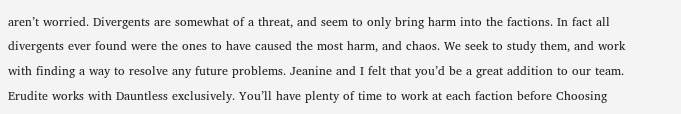aren’t worried. Divergents are somewhat of a threat, and seem to only bring harm into the factions. In fact all divergents ever found were the ones to have caused the most harm, and chaos. We seek to study them, and work with finding a way to resolve any future problems. Jeanine and I felt that you’d be a great addition to our team. Erudite works with Dauntless exclusively. You’ll have plenty of time to work at each faction before Choosing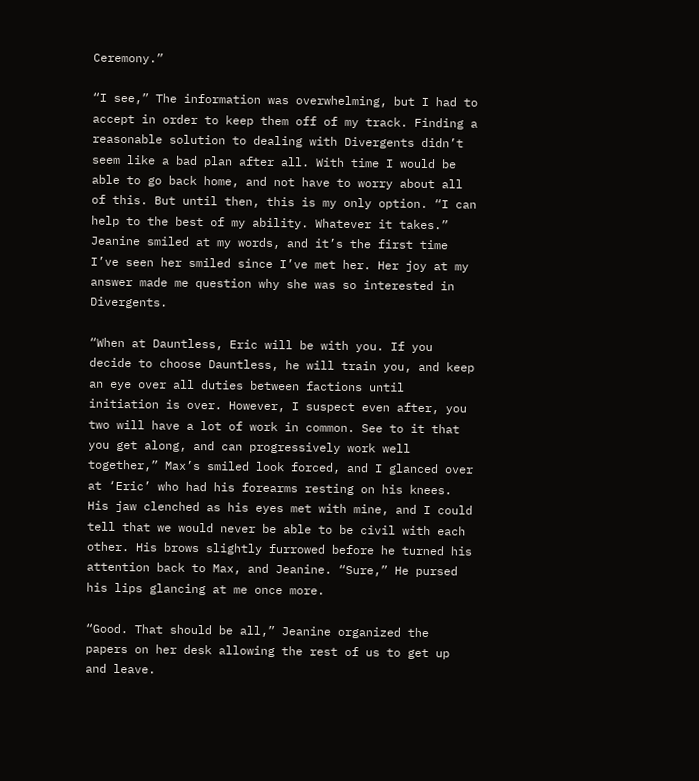Ceremony.”

“I see,” The information was overwhelming, but I had to accept in order to keep them off of my track. Finding a reasonable solution to dealing with Divergents didn’t seem like a bad plan after all. With time I would be able to go back home, and not have to worry about all of this. But until then, this is my only option. “I can help to the best of my ability. Whatever it takes.” Jeanine smiled at my words, and it’s the first time I’ve seen her smiled since I’ve met her. Her joy at my answer made me question why she was so interested in Divergents.

“When at Dauntless, Eric will be with you. If you decide to choose Dauntless, he will train you, and keep an eye over all duties between factions until initiation is over. However, I suspect even after, you two will have a lot of work in common. See to it that you get along, and can progressively work well together,” Max’s smiled look forced, and I glanced over at ‘Eric’ who had his forearms resting on his knees. His jaw clenched as his eyes met with mine, and I could tell that we would never be able to be civil with each other. His brows slightly furrowed before he turned his attention back to Max, and Jeanine. “Sure,” He pursed his lips glancing at me once more.

“Good. That should be all,” Jeanine organized the papers on her desk allowing the rest of us to get up and leave.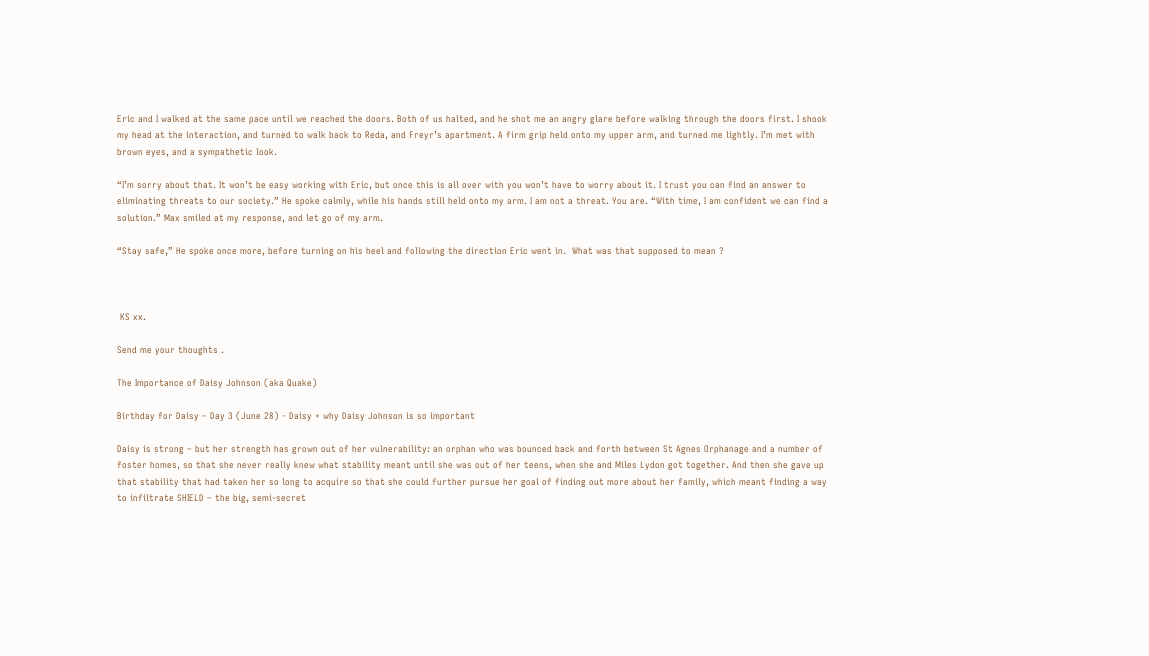Eric and I walked at the same pace until we reached the doors. Both of us halted, and he shot me an angry glare before walking through the doors first. I shook my head at the interaction, and turned to walk back to Reda, and Freyr’s apartment. A firm grip held onto my upper arm, and turned me lightly. I’m met with brown eyes, and a sympathetic look.

“I’m sorry about that. It won’t be easy working with Eric, but once this is all over with you won’t have to worry about it. I trust you can find an answer to eliminating threats to our society.” He spoke calmly, while his hands still held onto my arm. I am not a threat. You are. “With time, I am confident we can find a solution.” Max smiled at my response, and let go of my arm.

“Stay safe,” He spoke once more, before turning on his heel and following the direction Eric went in.  What was that supposed to mean ?



 KS xx.

Send me your thoughts .

The Importance of Daisy Johnson (aka Quake)

Birthday for Daisy – Day 3 (June 28) - Daisy + why Daisy Johnson is so important

Daisy is strong – but her strength has grown out of her vulnerability: an orphan who was bounced back and forth between St Agnes Orphanage and a number of foster homes, so that she never really knew what stability meant until she was out of her teens, when she and Miles Lydon got together. And then she gave up that stability that had taken her so long to acquire so that she could further pursue her goal of finding out more about her family, which meant finding a way to infiltrate SHIELD – the big, semi-secret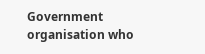Government organisation who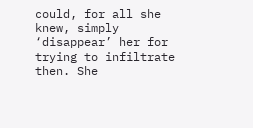could, for all she knew, simply ‘disappear’ her for trying to infiltrate then. She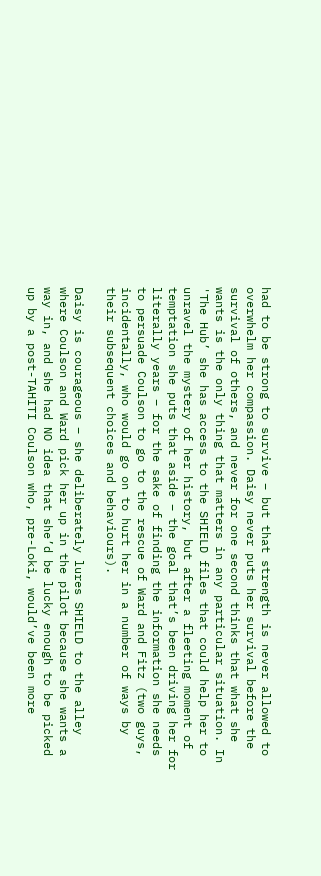had to be strong to survive – but that strength is never allowed to overwhelm her compassion. Daisy never puts her survival before the survival of others, and never for one second thinks that what she wants is the only thing that matters in any particular situation. In 'The Hub’ she has access to the SHIELD files that could help her to unravel the mystery of her history, but after a fleeting moment of temptation she puts that aside – the goal that’s been driving her for literally years – for the sake of finding the information she needs to persuade Coulson to go to the rescue of Ward and Fitz (two guys, incidentally, who would go on to hurt her in a number of ways by their subsequent choices and behaviours).

Daisy is courageous – she deliberately lures SHIELD to the alley where Coulson and Ward pick her up in the pilot because she wants a way in, and she had NO idea that she’d be lucky enough to be picked up by a post-TAHITI Coulson who, pre-Loki, would’ve been more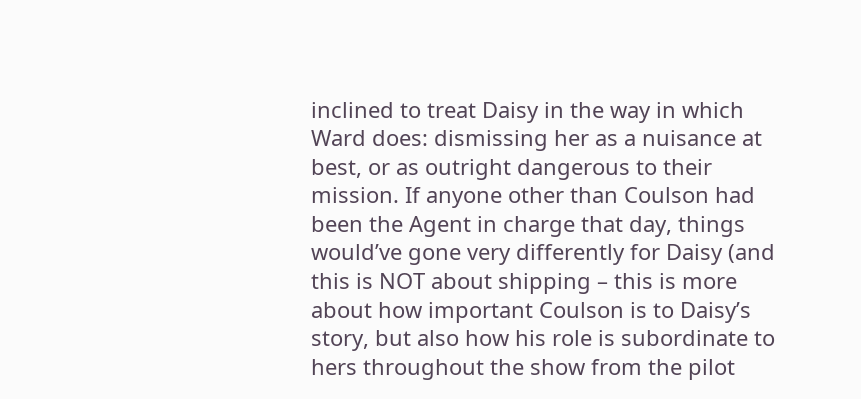inclined to treat Daisy in the way in which Ward does: dismissing her as a nuisance at best, or as outright dangerous to their mission. If anyone other than Coulson had been the Agent in charge that day, things would’ve gone very differently for Daisy (and this is NOT about shipping – this is more about how important Coulson is to Daisy’s story, but also how his role is subordinate to hers throughout the show from the pilot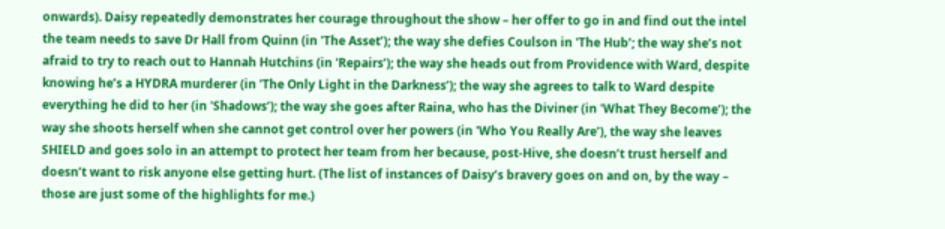onwards). Daisy repeatedly demonstrates her courage throughout the show – her offer to go in and find out the intel the team needs to save Dr Hall from Quinn (in 'The Asset’); the way she defies Coulson in 'The Hub’; the way she’s not afraid to try to reach out to Hannah Hutchins (in 'Repairs’); the way she heads out from Providence with Ward, despite knowing he’s a HYDRA murderer (in 'The Only Light in the Darkness’); the way she agrees to talk to Ward despite everything he did to her (in 'Shadows’); the way she goes after Raina, who has the Diviner (in 'What They Become’); the way she shoots herself when she cannot get control over her powers (in 'Who You Really Are’), the way she leaves SHIELD and goes solo in an attempt to protect her team from her because, post-Hive, she doesn’t trust herself and doesn’t want to risk anyone else getting hurt. (The list of instances of Daisy’s bravery goes on and on, by the way – those are just some of the highlights for me.)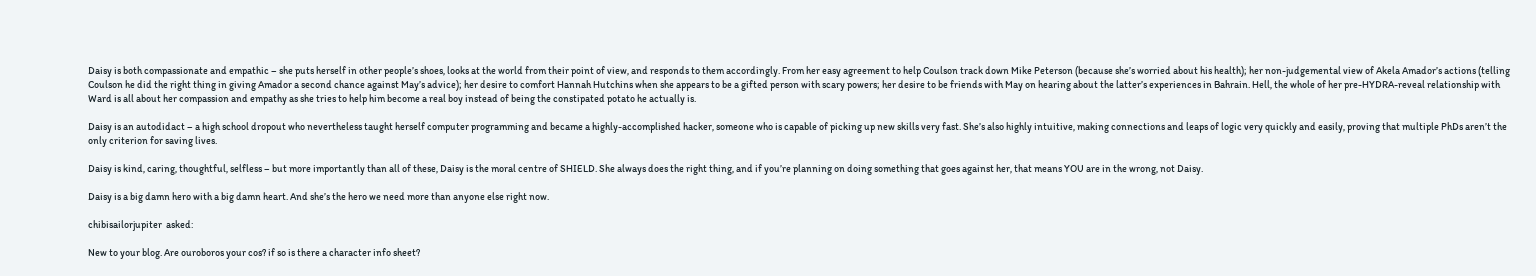Daisy is both compassionate and empathic – she puts herself in other people’s shoes, looks at the world from their point of view, and responds to them accordingly. From her easy agreement to help Coulson track down Mike Peterson (because she’s worried about his health); her non-judgemental view of Akela Amador’s actions (telling Coulson he did the right thing in giving Amador a second chance against May’s advice); her desire to comfort Hannah Hutchins when she appears to be a gifted person with scary powers; her desire to be friends with May on hearing about the latter’s experiences in Bahrain. Hell, the whole of her pre-HYDRA-reveal relationship with Ward is all about her compassion and empathy as she tries to help him become a real boy instead of being the constipated potato he actually is.

Daisy is an autodidact – a high school dropout who nevertheless taught herself computer programming and became a highly-accomplished hacker, someone who is capable of picking up new skills very fast. She’s also highly intuitive, making connections and leaps of logic very quickly and easily, proving that multiple PhDs aren’t the only criterion for saving lives.

Daisy is kind, caring, thoughtful, selfless – but more importantly than all of these, Daisy is the moral centre of SHIELD. She always does the right thing, and if you’re planning on doing something that goes against her, that means YOU are in the wrong, not Daisy.

Daisy is a big damn hero with a big damn heart. And she’s the hero we need more than anyone else right now.

chibisailorjupiter  asked:

New to your blog. Are ouroboros your cos? if so is there a character info sheet?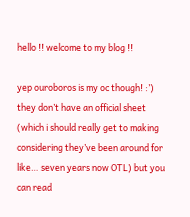hello !! welcome to my blog !!

yep ouroboros is my oc though! :’) they don’t have an official sheet (which i should really get to making considering they’ve been around for like… seven years now OTL) but you can read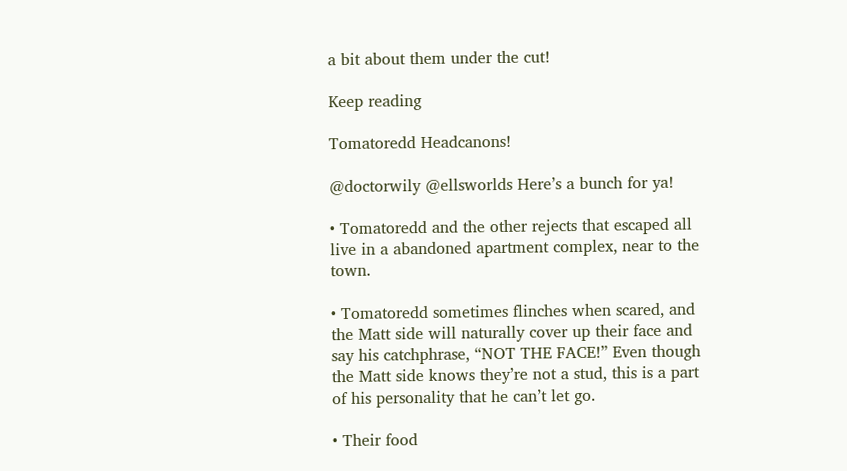a bit about them under the cut!

Keep reading

Tomatoredd Headcanons!

@doctorwily @ellsworlds Here’s a bunch for ya!

• Tomatoredd and the other rejects that escaped all live in a abandoned apartment complex, near to the town.

• Tomatoredd sometimes flinches when scared, and the Matt side will naturally cover up their face and say his catchphrase, “NOT THE FACE!” Even though the Matt side knows they’re not a stud, this is a part of his personality that he can’t let go.

• Their food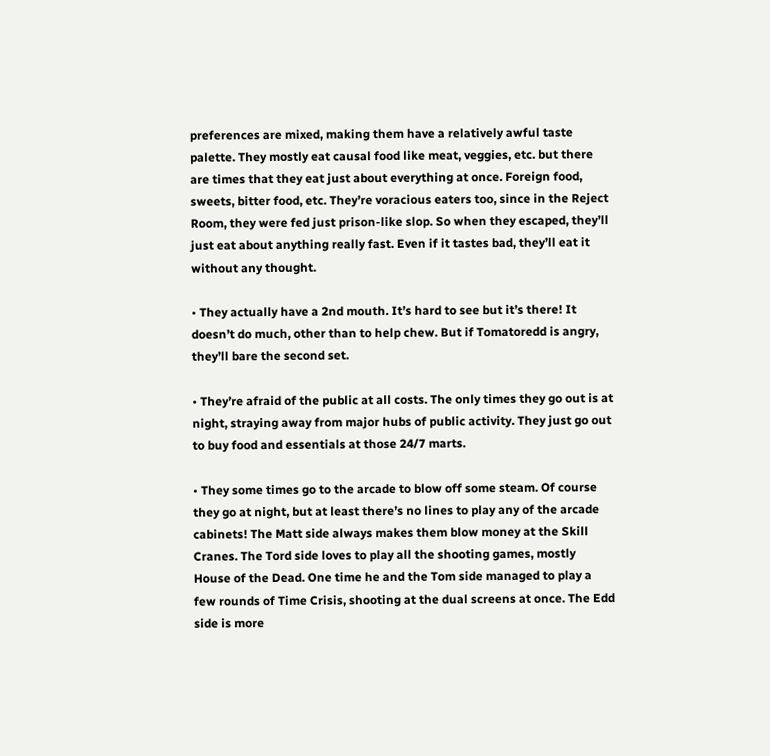preferences are mixed, making them have a relatively awful taste palette. They mostly eat causal food like meat, veggies, etc. but there are times that they eat just about everything at once. Foreign food, sweets, bitter food, etc. They’re voracious eaters too, since in the Reject Room, they were fed just prison-like slop. So when they escaped, they’ll just eat about anything really fast. Even if it tastes bad, they’ll eat it without any thought.

• They actually have a 2nd mouth. It’s hard to see but it’s there! It doesn’t do much, other than to help chew. But if Tomatoredd is angry, they’ll bare the second set.

• They’re afraid of the public at all costs. The only times they go out is at night, straying away from major hubs of public activity. They just go out to buy food and essentials at those 24/7 marts.

• They some times go to the arcade to blow off some steam. Of course they go at night, but at least there’s no lines to play any of the arcade cabinets! The Matt side always makes them blow money at the Skill Cranes. The Tord side loves to play all the shooting games, mostly House of the Dead. One time he and the Tom side managed to play a few rounds of Time Crisis, shooting at the dual screens at once. The Edd side is more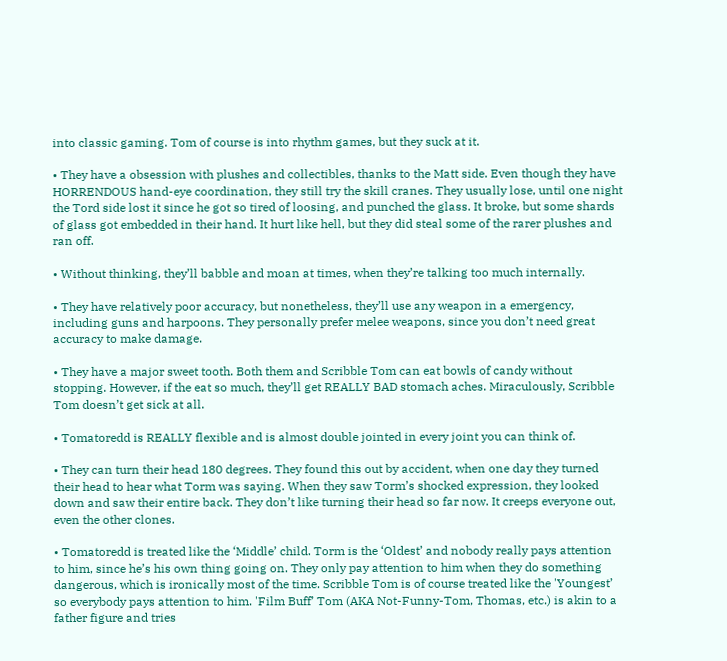into classic gaming. Tom of course is into rhythm games, but they suck at it.

• They have a obsession with plushes and collectibles, thanks to the Matt side. Even though they have HORRENDOUS hand-eye coordination, they still try the skill cranes. They usually lose, until one night the Tord side lost it since he got so tired of loosing, and punched the glass. It broke, but some shards of glass got embedded in their hand. It hurt like hell, but they did steal some of the rarer plushes and ran off.

• Without thinking, they’ll babble and moan at times, when they’re talking too much internally.

• They have relatively poor accuracy, but nonetheless, they’ll use any weapon in a emergency, including guns and harpoons. They personally prefer melee weapons, since you don’t need great accuracy to make damage.

• They have a major sweet tooth. Both them and Scribble Tom can eat bowls of candy without stopping. However, if the eat so much, they’ll get REALLY BAD stomach aches. Miraculously, Scribble Tom doesn’t get sick at all.

• Tomatoredd is REALLY flexible and is almost double jointed in every joint you can think of.

• They can turn their head 180 degrees. They found this out by accident, when one day they turned their head to hear what Torm was saying. When they saw Torm’s shocked expression, they looked down and saw their entire back. They don’t like turning their head so far now. It creeps everyone out, even the other clones.

• Tomatoredd is treated like the ‘Middle’ child. Torm is the ‘Oldest’ and nobody really pays attention to him, since he’s his own thing going on. They only pay attention to him when they do something dangerous, which is ironically most of the time. Scribble Tom is of course treated like the 'Youngest’ so everybody pays attention to him. 'Film Buff’ Tom (AKA Not-Funny-Tom, Thomas, etc.) is akin to a father figure and tries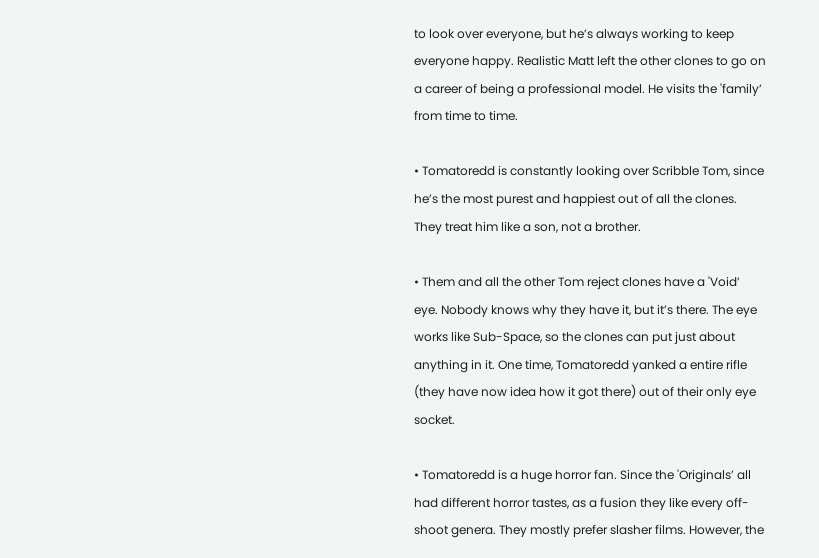to look over everyone, but he’s always working to keep everyone happy. Realistic Matt left the other clones to go on a career of being a professional model. He visits the 'family’ from time to time.

• Tomatoredd is constantly looking over Scribble Tom, since he’s the most purest and happiest out of all the clones. They treat him like a son, not a brother.

• Them and all the other Tom reject clones have a 'Void’ eye. Nobody knows why they have it, but it’s there. The eye works like Sub-Space, so the clones can put just about anything in it. One time, Tomatoredd yanked a entire rifle (they have now idea how it got there) out of their only eye socket.

• Tomatoredd is a huge horror fan. Since the 'Originals’ all had different horror tastes, as a fusion they like every off-shoot genera. They mostly prefer slasher films. However, the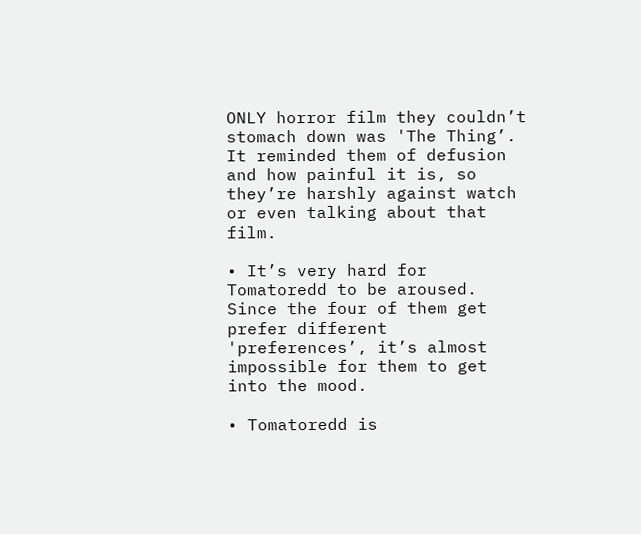ONLY horror film they couldn’t stomach down was 'The Thing’. It reminded them of defusion and how painful it is, so they’re harshly against watch or even talking about that film.

• It’s very hard for Tomatoredd to be aroused. Since the four of them get prefer different 'preferences’, it’s almost impossible for them to get into the mood.

• Tomatoredd is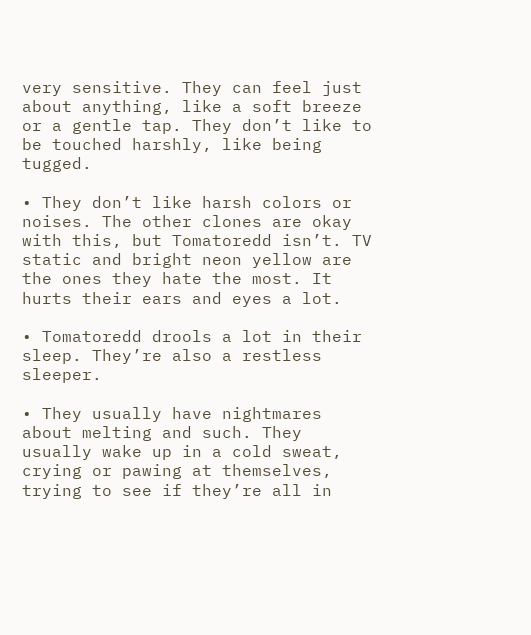very sensitive. They can feel just about anything, like a soft breeze or a gentle tap. They don’t like to be touched harshly, like being tugged.

• They don’t like harsh colors or noises. The other clones are okay with this, but Tomatoredd isn’t. TV static and bright neon yellow are the ones they hate the most. It hurts their ears and eyes a lot.

• Tomatoredd drools a lot in their sleep. They’re also a restless sleeper.

• They usually have nightmares about melting and such. They usually wake up in a cold sweat, crying or pawing at themselves, trying to see if they’re all in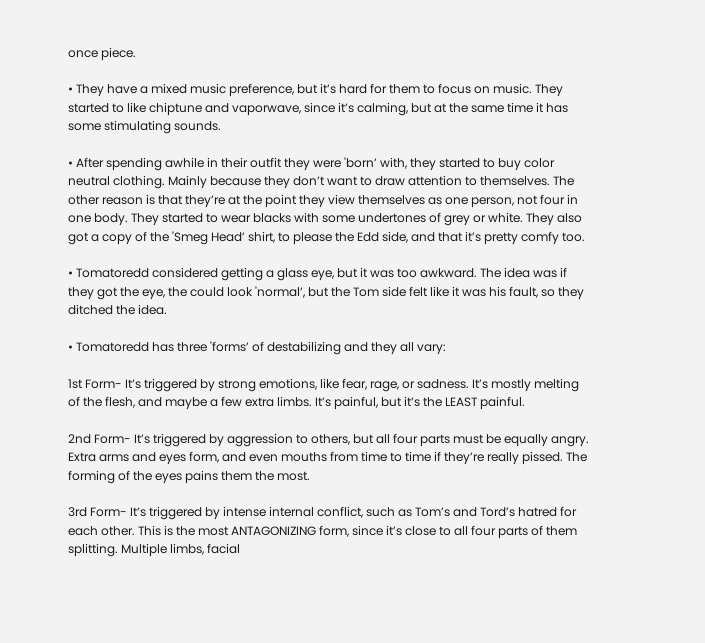once piece.

• They have a mixed music preference, but it’s hard for them to focus on music. They started to like chiptune and vaporwave, since it’s calming, but at the same time it has some stimulating sounds.

• After spending awhile in their outfit they were 'born’ with, they started to buy color neutral clothing. Mainly because they don’t want to draw attention to themselves. The other reason is that they’re at the point they view themselves as one person, not four in one body. They started to wear blacks with some undertones of grey or white. They also got a copy of the 'Smeg Head’ shirt, to please the Edd side, and that it’s pretty comfy too.

• Tomatoredd considered getting a glass eye, but it was too awkward. The idea was if they got the eye, the could look 'normal’, but the Tom side felt like it was his fault, so they ditched the idea.

• Tomatoredd has three 'forms’ of destabilizing and they all vary:

1st Form- It’s triggered by strong emotions, like fear, rage, or sadness. It’s mostly melting of the flesh, and maybe a few extra limbs. It’s painful, but it’s the LEAST painful.

2nd Form- It’s triggered by aggression to others, but all four parts must be equally angry. Extra arms and eyes form, and even mouths from time to time if they’re really pissed. The forming of the eyes pains them the most.

3rd Form- It’s triggered by intense internal conflict, such as Tom’s and Tord’s hatred for each other. This is the most ANTAGONIZING form, since it’s close to all four parts of them splitting. Multiple limbs, facial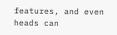features, and even heads can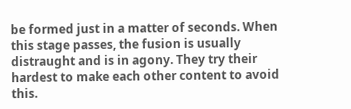be formed just in a matter of seconds. When this stage passes, the fusion is usually distraught and is in agony. They try their hardest to make each other content to avoid this.